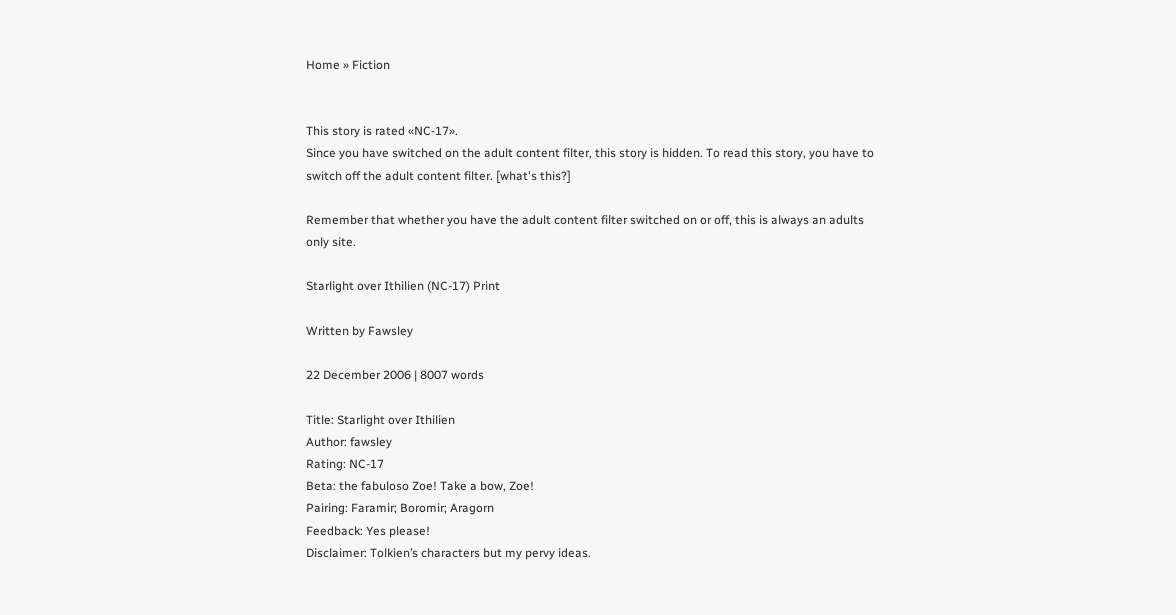Home » Fiction


This story is rated «NC-17».
Since you have switched on the adult content filter, this story is hidden. To read this story, you have to switch off the adult content filter. [what's this?]

Remember that whether you have the adult content filter switched on or off, this is always an adults only site.

Starlight over Ithilien (NC-17) Print

Written by Fawsley

22 December 2006 | 8007 words

Title: Starlight over Ithilien
Author: fawsley
Rating: NC-17
Beta: the fabuloso Zoe! Take a bow, Zoe!
Pairing: Faramir; Boromir; Aragorn
Feedback: Yes please!
Disclaimer: Tolkien’s characters but my pervy ideas.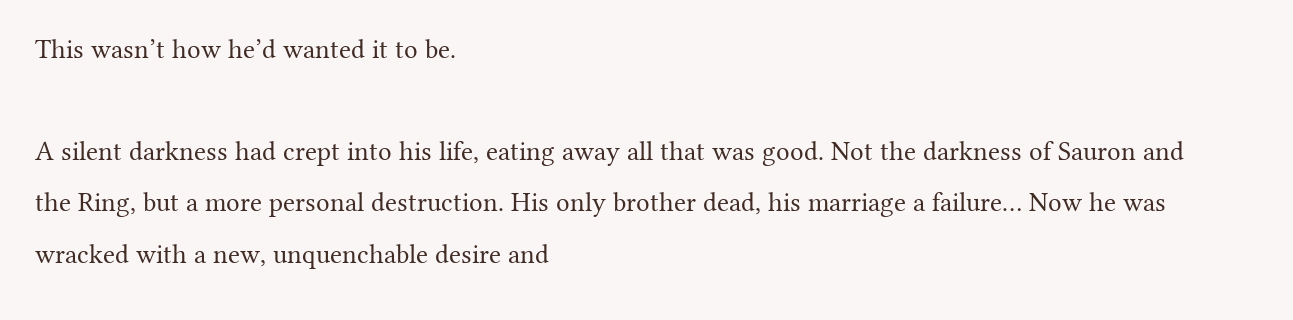This wasn’t how he’d wanted it to be.

A silent darkness had crept into his life, eating away all that was good. Not the darkness of Sauron and the Ring, but a more personal destruction. His only brother dead, his marriage a failure… Now he was wracked with a new, unquenchable desire and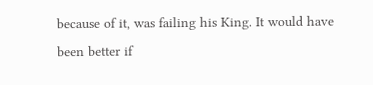because of it, was failing his King. It would have been better if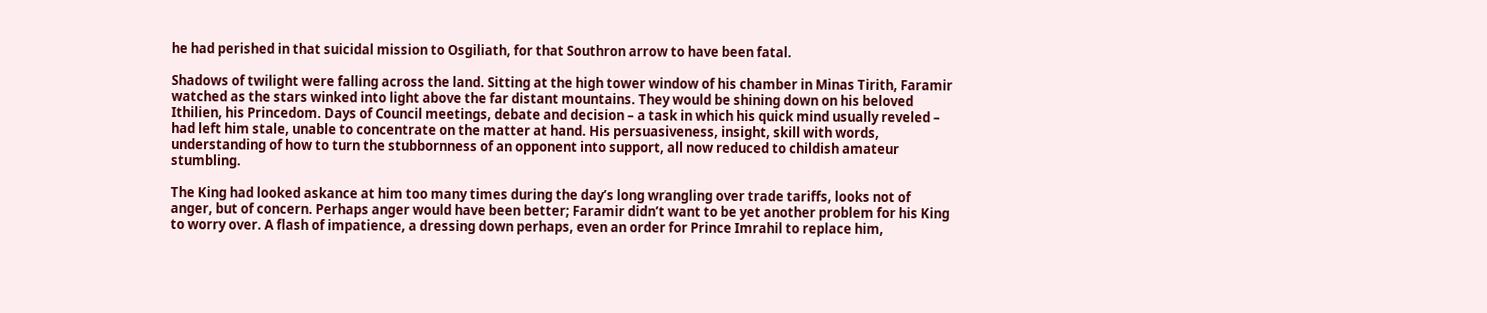he had perished in that suicidal mission to Osgiliath, for that Southron arrow to have been fatal.

Shadows of twilight were falling across the land. Sitting at the high tower window of his chamber in Minas Tirith, Faramir watched as the stars winked into light above the far distant mountains. They would be shining down on his beloved Ithilien, his Princedom. Days of Council meetings, debate and decision – a task in which his quick mind usually reveled – had left him stale, unable to concentrate on the matter at hand. His persuasiveness, insight, skill with words, understanding of how to turn the stubbornness of an opponent into support, all now reduced to childish amateur stumbling.

The King had looked askance at him too many times during the day’s long wrangling over trade tariffs, looks not of anger, but of concern. Perhaps anger would have been better; Faramir didn’t want to be yet another problem for his King to worry over. A flash of impatience, a dressing down perhaps, even an order for Prince Imrahil to replace him,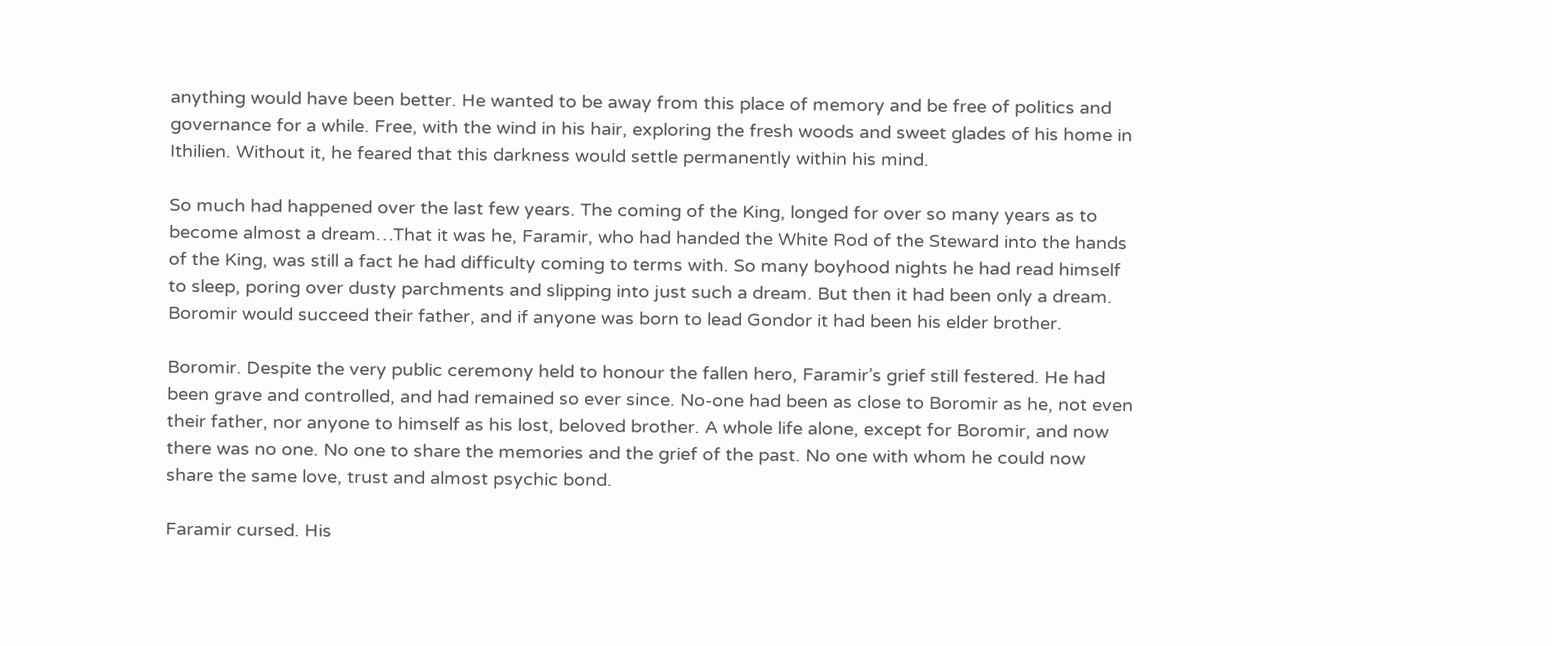anything would have been better. He wanted to be away from this place of memory and be free of politics and governance for a while. Free, with the wind in his hair, exploring the fresh woods and sweet glades of his home in Ithilien. Without it, he feared that this darkness would settle permanently within his mind.

So much had happened over the last few years. The coming of the King, longed for over so many years as to become almost a dream…That it was he, Faramir, who had handed the White Rod of the Steward into the hands of the King, was still a fact he had difficulty coming to terms with. So many boyhood nights he had read himself to sleep, poring over dusty parchments and slipping into just such a dream. But then it had been only a dream. Boromir would succeed their father, and if anyone was born to lead Gondor it had been his elder brother.

Boromir. Despite the very public ceremony held to honour the fallen hero, Faramir’s grief still festered. He had been grave and controlled, and had remained so ever since. No-one had been as close to Boromir as he, not even their father, nor anyone to himself as his lost, beloved brother. A whole life alone, except for Boromir, and now there was no one. No one to share the memories and the grief of the past. No one with whom he could now share the same love, trust and almost psychic bond.

Faramir cursed. His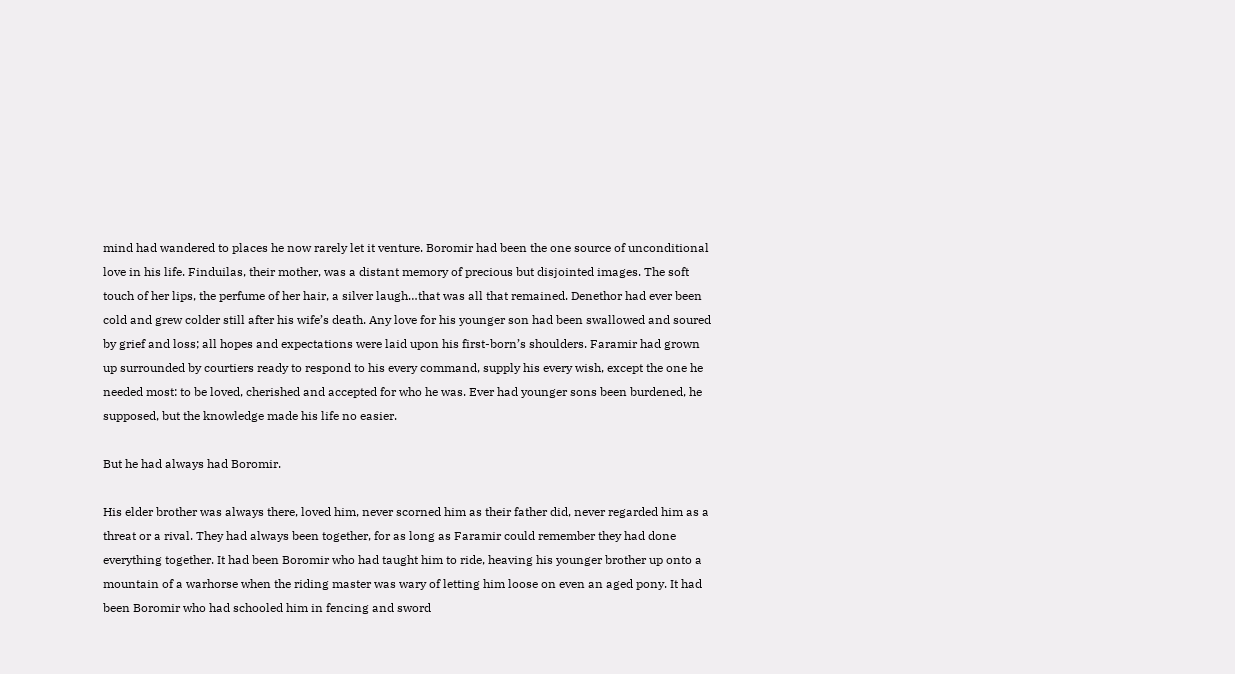mind had wandered to places he now rarely let it venture. Boromir had been the one source of unconditional love in his life. Finduilas, their mother, was a distant memory of precious but disjointed images. The soft touch of her lips, the perfume of her hair, a silver laugh…that was all that remained. Denethor had ever been cold and grew colder still after his wife’s death. Any love for his younger son had been swallowed and soured by grief and loss; all hopes and expectations were laid upon his first-born’s shoulders. Faramir had grown up surrounded by courtiers ready to respond to his every command, supply his every wish, except the one he needed most: to be loved, cherished and accepted for who he was. Ever had younger sons been burdened, he supposed, but the knowledge made his life no easier.

But he had always had Boromir.

His elder brother was always there, loved him, never scorned him as their father did, never regarded him as a threat or a rival. They had always been together, for as long as Faramir could remember they had done everything together. It had been Boromir who had taught him to ride, heaving his younger brother up onto a mountain of a warhorse when the riding master was wary of letting him loose on even an aged pony. It had been Boromir who had schooled him in fencing and sword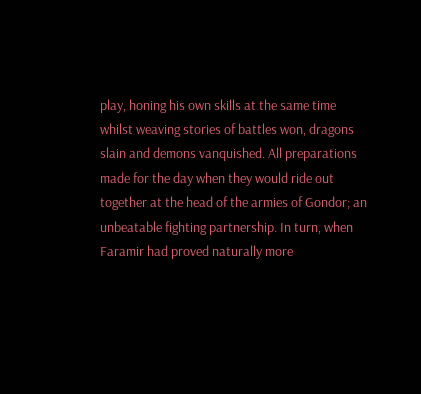play, honing his own skills at the same time whilst weaving stories of battles won, dragons slain and demons vanquished. All preparations made for the day when they would ride out together at the head of the armies of Gondor; an unbeatable fighting partnership. In turn, when Faramir had proved naturally more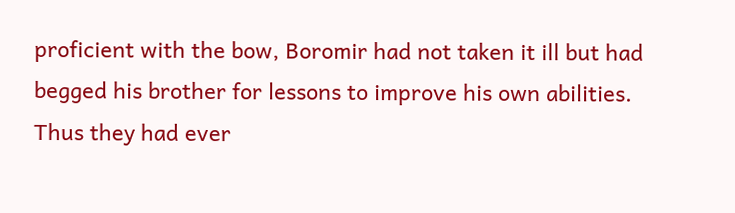proficient with the bow, Boromir had not taken it ill but had begged his brother for lessons to improve his own abilities. Thus they had ever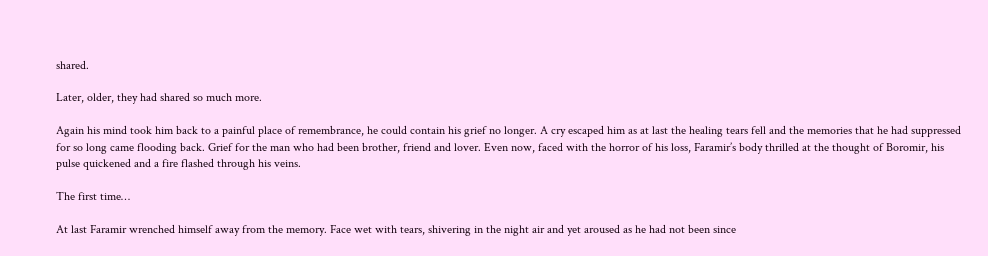shared.

Later, older, they had shared so much more.

Again his mind took him back to a painful place of remembrance, he could contain his grief no longer. A cry escaped him as at last the healing tears fell and the memories that he had suppressed for so long came flooding back. Grief for the man who had been brother, friend and lover. Even now, faced with the horror of his loss, Faramir’s body thrilled at the thought of Boromir, his pulse quickened and a fire flashed through his veins.

The first time…

At last Faramir wrenched himself away from the memory. Face wet with tears, shivering in the night air and yet aroused as he had not been since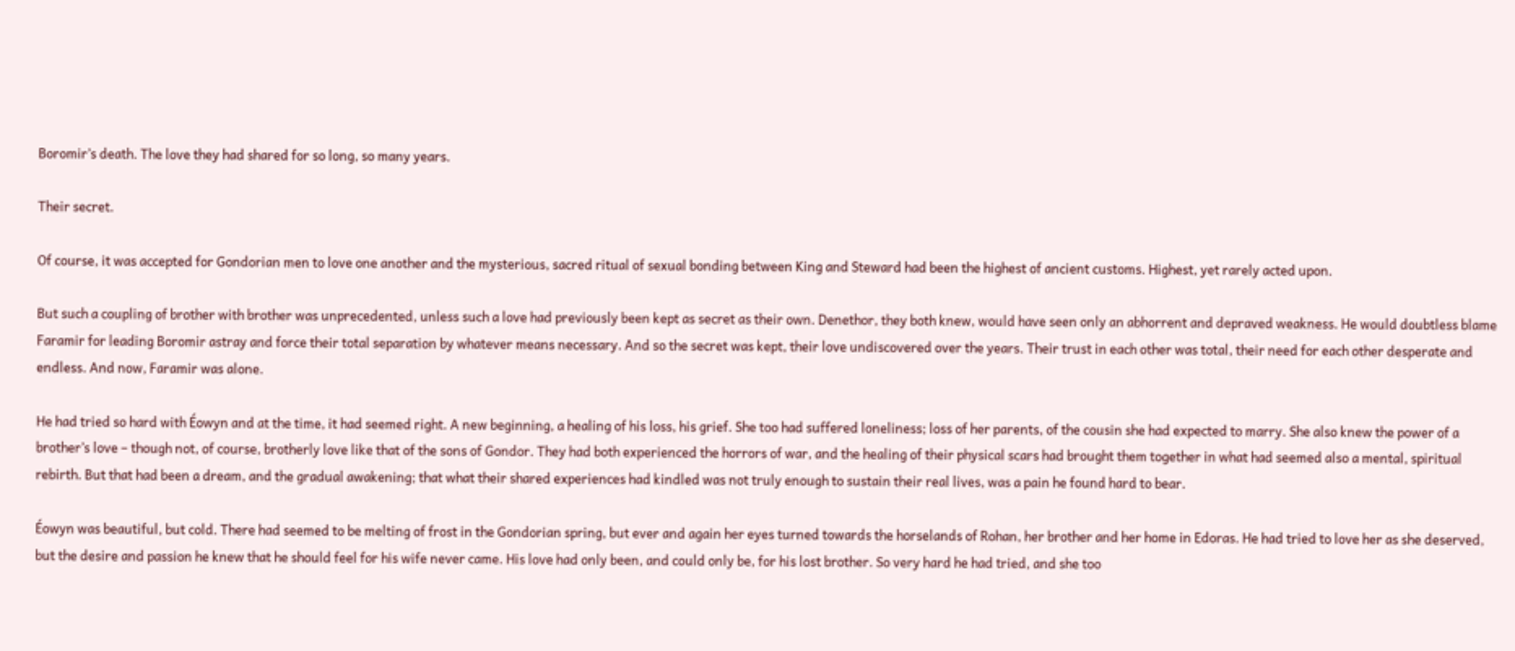Boromir’s death. The love they had shared for so long, so many years.

Their secret.

Of course, it was accepted for Gondorian men to love one another and the mysterious, sacred ritual of sexual bonding between King and Steward had been the highest of ancient customs. Highest, yet rarely acted upon.

But such a coupling of brother with brother was unprecedented, unless such a love had previously been kept as secret as their own. Denethor, they both knew, would have seen only an abhorrent and depraved weakness. He would doubtless blame Faramir for leading Boromir astray and force their total separation by whatever means necessary. And so the secret was kept, their love undiscovered over the years. Their trust in each other was total, their need for each other desperate and endless. And now, Faramir was alone.

He had tried so hard with Éowyn and at the time, it had seemed right. A new beginning, a healing of his loss, his grief. She too had suffered loneliness; loss of her parents, of the cousin she had expected to marry. She also knew the power of a brother’s love – though not, of course, brotherly love like that of the sons of Gondor. They had both experienced the horrors of war, and the healing of their physical scars had brought them together in what had seemed also a mental, spiritual rebirth. But that had been a dream, and the gradual awakening; that what their shared experiences had kindled was not truly enough to sustain their real lives, was a pain he found hard to bear.

Éowyn was beautiful, but cold. There had seemed to be melting of frost in the Gondorian spring, but ever and again her eyes turned towards the horselands of Rohan, her brother and her home in Edoras. He had tried to love her as she deserved, but the desire and passion he knew that he should feel for his wife never came. His love had only been, and could only be, for his lost brother. So very hard he had tried, and she too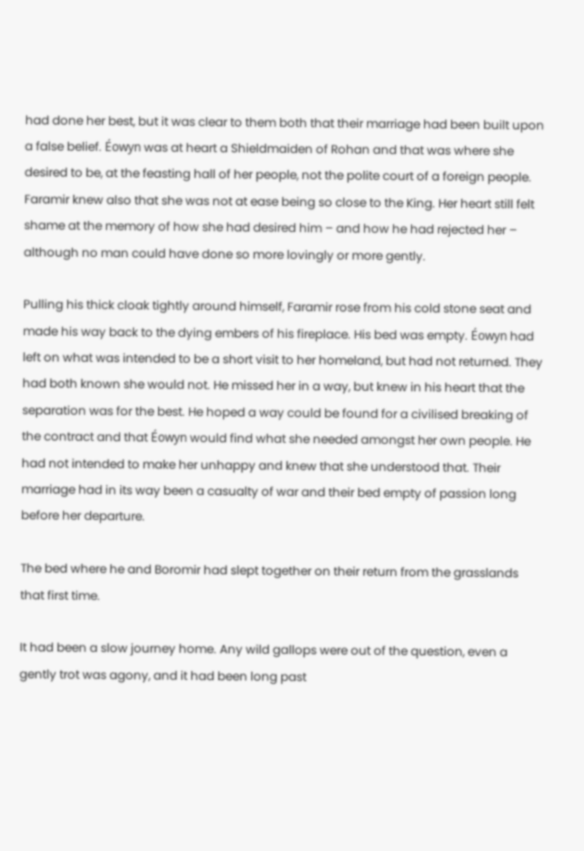had done her best, but it was clear to them both that their marriage had been built upon a false belief. Éowyn was at heart a Shieldmaiden of Rohan and that was where she desired to be, at the feasting hall of her people, not the polite court of a foreign people. Faramir knew also that she was not at ease being so close to the King. Her heart still felt shame at the memory of how she had desired him – and how he had rejected her – although no man could have done so more lovingly or more gently.

Pulling his thick cloak tightly around himself, Faramir rose from his cold stone seat and made his way back to the dying embers of his fireplace. His bed was empty. Éowyn had left on what was intended to be a short visit to her homeland, but had not returned. They had both known she would not. He missed her in a way, but knew in his heart that the separation was for the best. He hoped a way could be found for a civilised breaking of the contract and that Éowyn would find what she needed amongst her own people. He had not intended to make her unhappy and knew that she understood that. Their marriage had in its way been a casualty of war and their bed empty of passion long before her departure.

The bed where he and Boromir had slept together on their return from the grasslands that first time.

It had been a slow journey home. Any wild gallops were out of the question, even a gently trot was agony, and it had been long past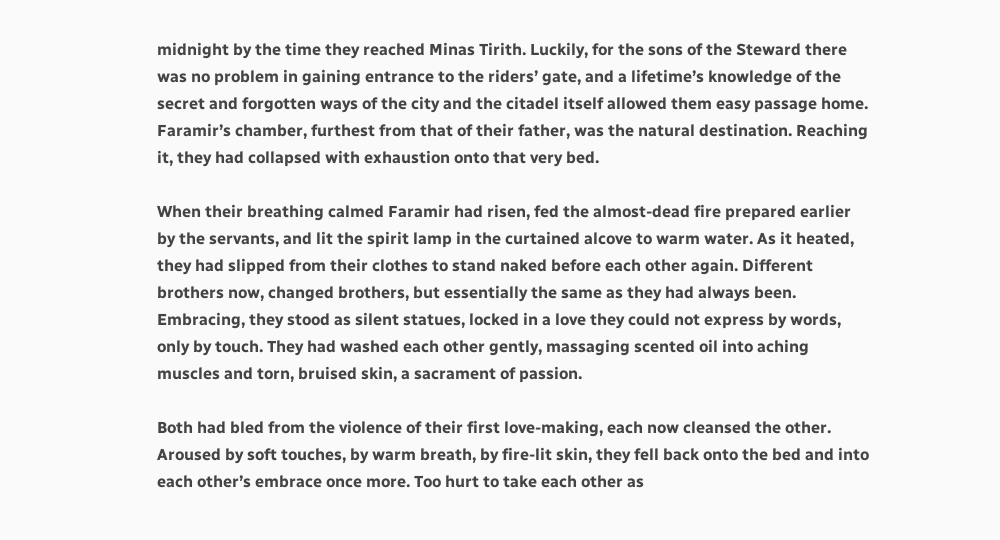midnight by the time they reached Minas Tirith. Luckily, for the sons of the Steward there was no problem in gaining entrance to the riders’ gate, and a lifetime’s knowledge of the secret and forgotten ways of the city and the citadel itself allowed them easy passage home. Faramir’s chamber, furthest from that of their father, was the natural destination. Reaching it, they had collapsed with exhaustion onto that very bed.

When their breathing calmed Faramir had risen, fed the almost-dead fire prepared earlier by the servants, and lit the spirit lamp in the curtained alcove to warm water. As it heated, they had slipped from their clothes to stand naked before each other again. Different brothers now, changed brothers, but essentially the same as they had always been. Embracing, they stood as silent statues, locked in a love they could not express by words, only by touch. They had washed each other gently, massaging scented oil into aching muscles and torn, bruised skin, a sacrament of passion.

Both had bled from the violence of their first love-making, each now cleansed the other. Aroused by soft touches, by warm breath, by fire-lit skin, they fell back onto the bed and into each other’s embrace once more. Too hurt to take each other as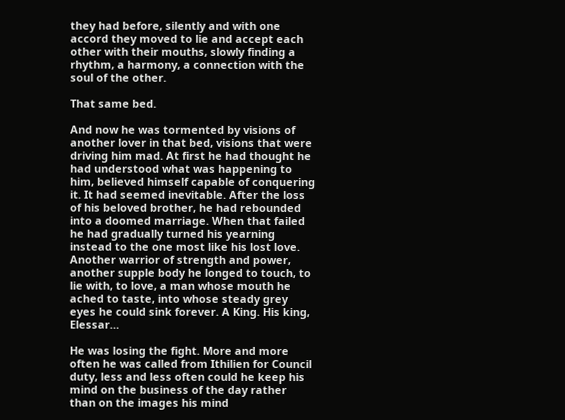they had before, silently and with one accord they moved to lie and accept each other with their mouths, slowly finding a rhythm, a harmony, a connection with the soul of the other.

That same bed.

And now he was tormented by visions of another lover in that bed, visions that were driving him mad. At first he had thought he had understood what was happening to him, believed himself capable of conquering it. It had seemed inevitable. After the loss of his beloved brother, he had rebounded into a doomed marriage. When that failed he had gradually turned his yearning instead to the one most like his lost love. Another warrior of strength and power, another supple body he longed to touch, to lie with, to love, a man whose mouth he ached to taste, into whose steady grey eyes he could sink forever. A King. His king, Elessar…

He was losing the fight. More and more often he was called from Ithilien for Council duty, less and less often could he keep his mind on the business of the day rather than on the images his mind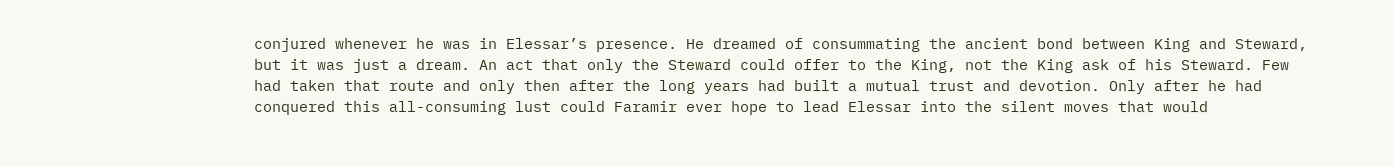conjured whenever he was in Elessar’s presence. He dreamed of consummating the ancient bond between King and Steward, but it was just a dream. An act that only the Steward could offer to the King, not the King ask of his Steward. Few had taken that route and only then after the long years had built a mutual trust and devotion. Only after he had conquered this all-consuming lust could Faramir ever hope to lead Elessar into the silent moves that would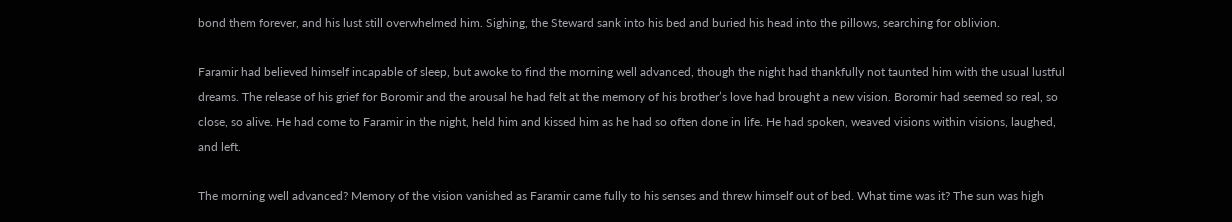bond them forever, and his lust still overwhelmed him. Sighing, the Steward sank into his bed and buried his head into the pillows, searching for oblivion.

Faramir had believed himself incapable of sleep, but awoke to find the morning well advanced, though the night had thankfully not taunted him with the usual lustful dreams. The release of his grief for Boromir and the arousal he had felt at the memory of his brother’s love had brought a new vision. Boromir had seemed so real, so close, so alive. He had come to Faramir in the night, held him and kissed him as he had so often done in life. He had spoken, weaved visions within visions, laughed, and left.

The morning well advanced? Memory of the vision vanished as Faramir came fully to his senses and threw himself out of bed. What time was it? The sun was high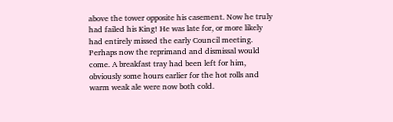above the tower opposite his casement. Now he truly had failed his King! He was late for, or more likely had entirely missed the early Council meeting. Perhaps now the reprimand and dismissal would come. A breakfast tray had been left for him, obviously some hours earlier for the hot rolls and warm weak ale were now both cold.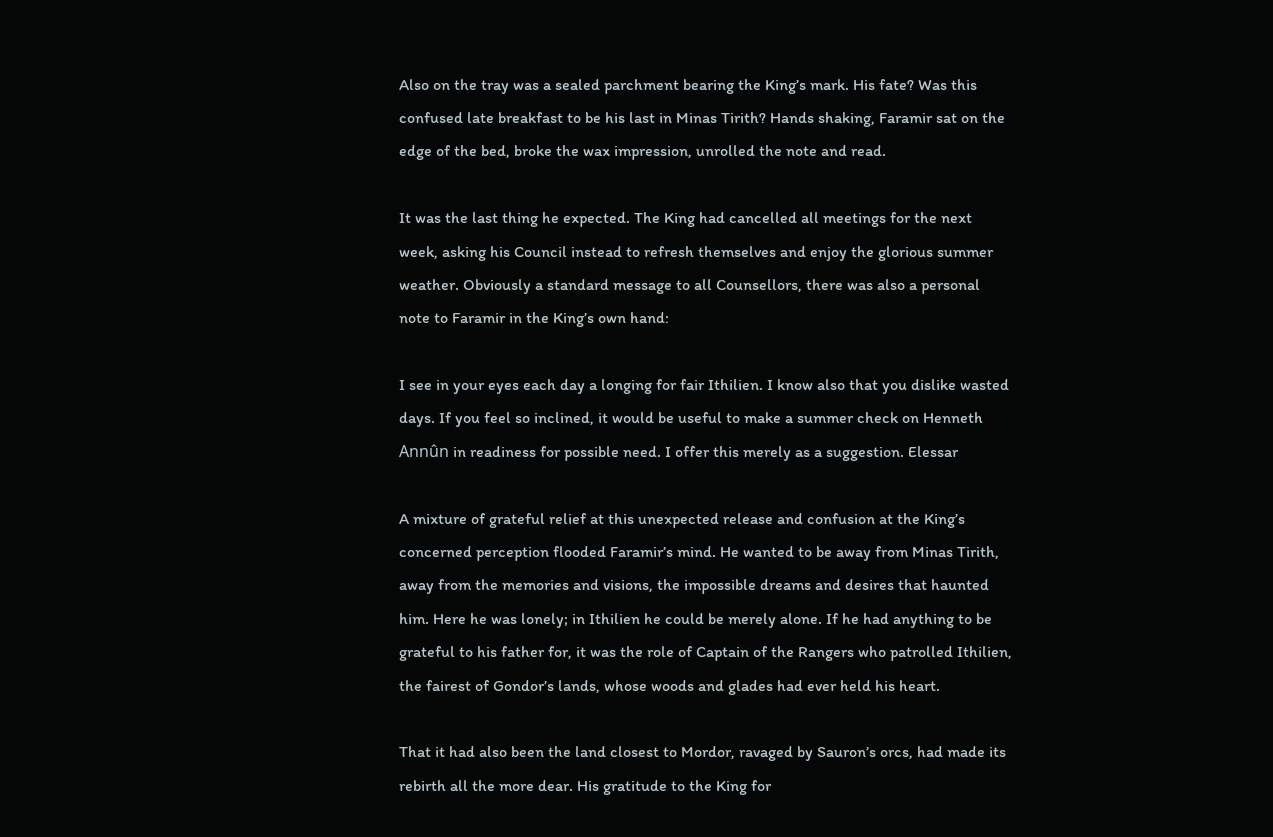Also on the tray was a sealed parchment bearing the King’s mark. His fate? Was this confused late breakfast to be his last in Minas Tirith? Hands shaking, Faramir sat on the edge of the bed, broke the wax impression, unrolled the note and read.

It was the last thing he expected. The King had cancelled all meetings for the next week, asking his Council instead to refresh themselves and enjoy the glorious summer weather. Obviously a standard message to all Counsellors, there was also a personal note to Faramir in the King’s own hand:

I see in your eyes each day a longing for fair Ithilien. I know also that you dislike wasted days. If you feel so inclined, it would be useful to make a summer check on Henneth Annûn in readiness for possible need. I offer this merely as a suggestion. Elessar

A mixture of grateful relief at this unexpected release and confusion at the King’s concerned perception flooded Faramir’s mind. He wanted to be away from Minas Tirith, away from the memories and visions, the impossible dreams and desires that haunted him. Here he was lonely; in Ithilien he could be merely alone. If he had anything to be grateful to his father for, it was the role of Captain of the Rangers who patrolled Ithilien, the fairest of Gondor’s lands, whose woods and glades had ever held his heart.

That it had also been the land closest to Mordor, ravaged by Sauron’s orcs, had made its rebirth all the more dear. His gratitude to the King for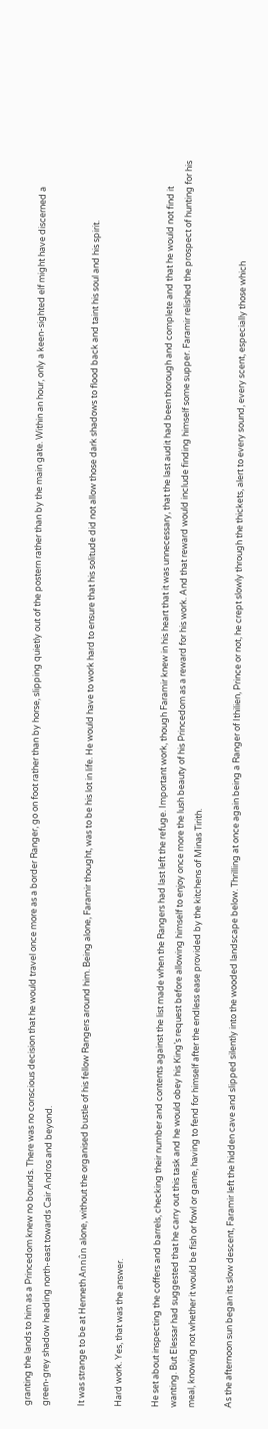granting the lands to him as a Princedom knew no bounds. There was no conscious decision that he would travel once more as a border Ranger, go on foot rather than by horse, slipping quietly out of the postern rather than by the main gate. Within an hour, only a keen-sighted elf might have discerned a green-grey shadow heading north-east towards Cair Andros and beyond.

It was strange to be at Henneth Annûn alone, without the organised bustle of his fellow Rangers around him. Being alone, Faramir thought, was to be his lot in life. He would have to work hard to ensure that his solitude did not allow those dark shadows to flood back and taint his soul and his spirit.

Hard work. Yes, that was the answer.

He set about inspecting the coffers and barrels, checking their number and contents against the list made when the Rangers had last left the refuge. Important work, though Faramir knew in his heart that it was unnecessary, that the last audit had been thorough and complete and that he would not find it wanting. But Elessar had suggested that he carry out this task and he would obey his King’s request before allowing himself to enjoy once more the lush beauty of his Princedom as a reward for his work. And that reward would include finding himself some supper. Faramir relished the prospect of hunting for his meal, knowing not whether it would be fish or fowl or game, having to fend for himself after the endless ease provided by the kitchens of Minas Tirith.

As the afternoon sun began its slow descent, Faramir left the hidden cave and slipped silently into the wooded landscape below. Thrilling at once again being a Ranger of Ithilien, Prince or not, he crept slowly through the thickets, alert to every sound, every scent, especially those which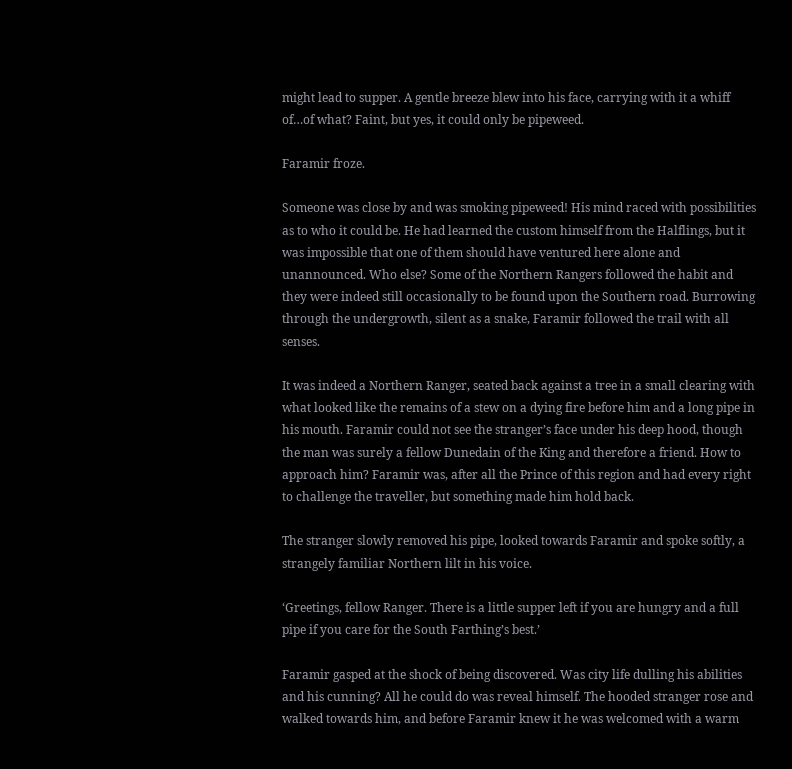might lead to supper. A gentle breeze blew into his face, carrying with it a whiff of…of what? Faint, but yes, it could only be pipeweed.

Faramir froze.

Someone was close by and was smoking pipeweed! His mind raced with possibilities as to who it could be. He had learned the custom himself from the Halflings, but it was impossible that one of them should have ventured here alone and unannounced. Who else? Some of the Northern Rangers followed the habit and they were indeed still occasionally to be found upon the Southern road. Burrowing through the undergrowth, silent as a snake, Faramir followed the trail with all senses.

It was indeed a Northern Ranger, seated back against a tree in a small clearing with what looked like the remains of a stew on a dying fire before him and a long pipe in his mouth. Faramir could not see the stranger’s face under his deep hood, though the man was surely a fellow Dunedain of the King and therefore a friend. How to approach him? Faramir was, after all the Prince of this region and had every right to challenge the traveller, but something made him hold back.

The stranger slowly removed his pipe, looked towards Faramir and spoke softly, a strangely familiar Northern lilt in his voice.

‘Greetings, fellow Ranger. There is a little supper left if you are hungry and a full pipe if you care for the South Farthing’s best.’

Faramir gasped at the shock of being discovered. Was city life dulling his abilities and his cunning? All he could do was reveal himself. The hooded stranger rose and walked towards him, and before Faramir knew it he was welcomed with a warm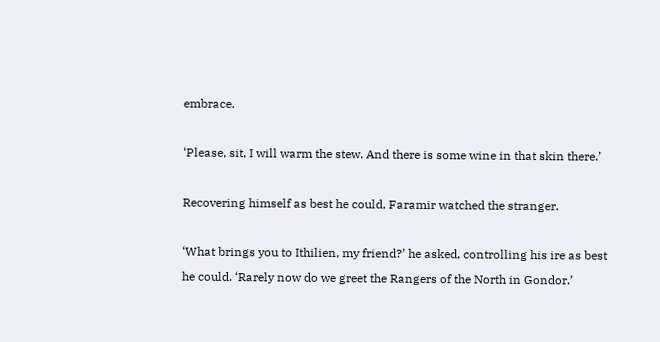embrace.

‘Please, sit, I will warm the stew. And there is some wine in that skin there.’

Recovering himself as best he could, Faramir watched the stranger.

‘What brings you to Ithilien, my friend?’ he asked, controlling his ire as best he could. ‘Rarely now do we greet the Rangers of the North in Gondor.’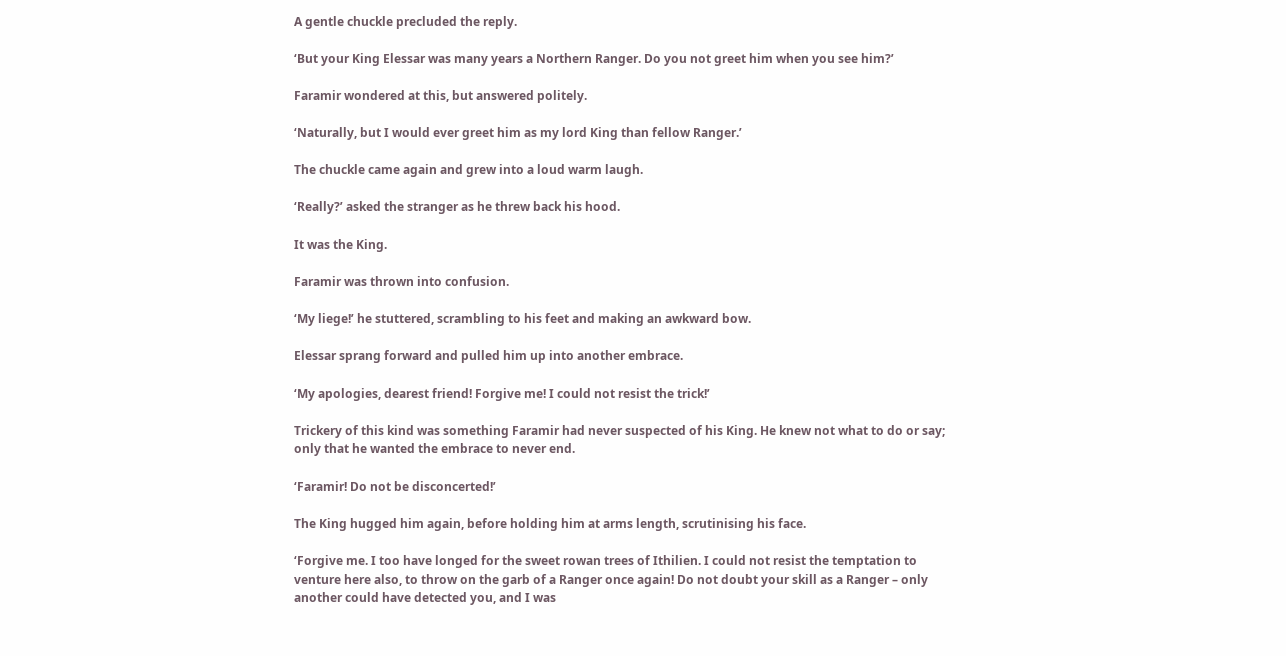A gentle chuckle precluded the reply.

‘But your King Elessar was many years a Northern Ranger. Do you not greet him when you see him?’

Faramir wondered at this, but answered politely.

‘Naturally, but I would ever greet him as my lord King than fellow Ranger.’

The chuckle came again and grew into a loud warm laugh.

‘Really?’ asked the stranger as he threw back his hood.

It was the King.

Faramir was thrown into confusion.

‘My liege!’ he stuttered, scrambling to his feet and making an awkward bow.

Elessar sprang forward and pulled him up into another embrace.

‘My apologies, dearest friend! Forgive me! I could not resist the trick!’

Trickery of this kind was something Faramir had never suspected of his King. He knew not what to do or say; only that he wanted the embrace to never end.

‘Faramir! Do not be disconcerted!’

The King hugged him again, before holding him at arms length, scrutinising his face.

‘Forgive me. I too have longed for the sweet rowan trees of Ithilien. I could not resist the temptation to venture here also, to throw on the garb of a Ranger once again! Do not doubt your skill as a Ranger – only another could have detected you, and I was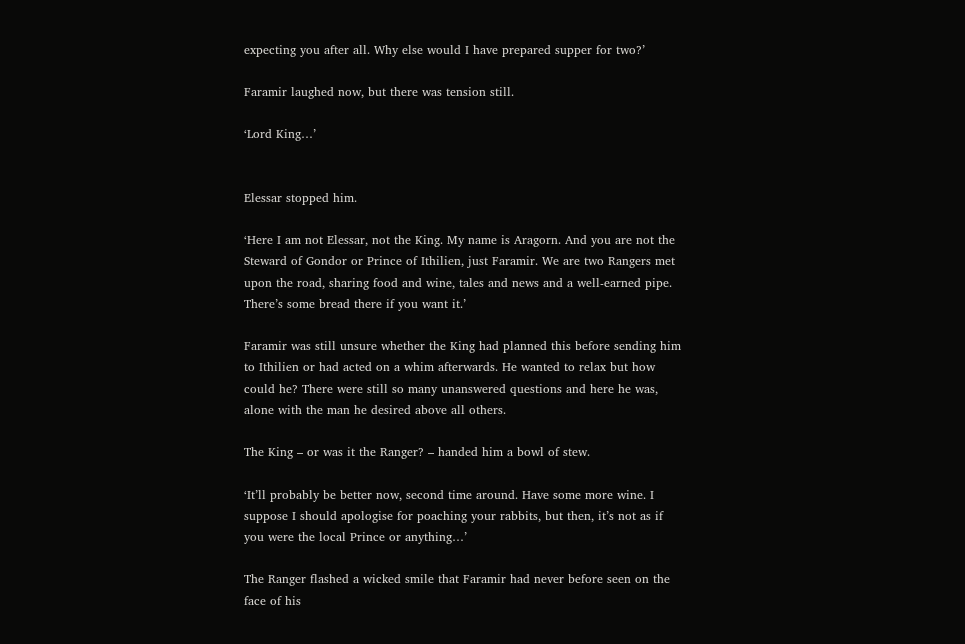expecting you after all. Why else would I have prepared supper for two?’

Faramir laughed now, but there was tension still.

‘Lord King…’


Elessar stopped him.

‘Here I am not Elessar, not the King. My name is Aragorn. And you are not the Steward of Gondor or Prince of Ithilien, just Faramir. We are two Rangers met upon the road, sharing food and wine, tales and news and a well-earned pipe. There’s some bread there if you want it.’

Faramir was still unsure whether the King had planned this before sending him to Ithilien or had acted on a whim afterwards. He wanted to relax but how could he? There were still so many unanswered questions and here he was, alone with the man he desired above all others.

The King – or was it the Ranger? – handed him a bowl of stew.

‘It’ll probably be better now, second time around. Have some more wine. I suppose I should apologise for poaching your rabbits, but then, it’s not as if you were the local Prince or anything…’

The Ranger flashed a wicked smile that Faramir had never before seen on the face of his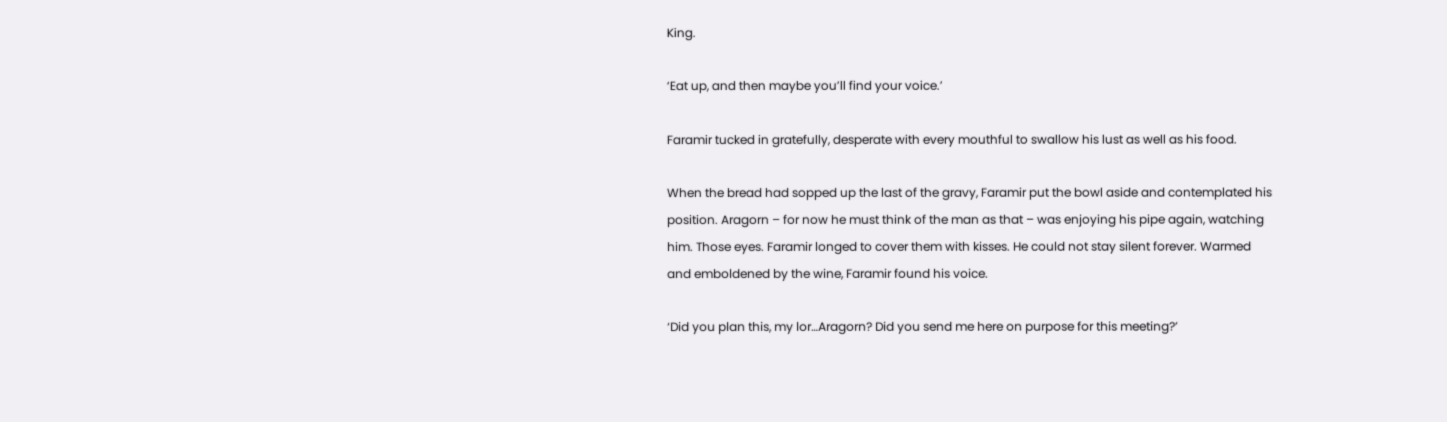King.

‘Eat up, and then maybe you’ll find your voice.’

Faramir tucked in gratefully, desperate with every mouthful to swallow his lust as well as his food.

When the bread had sopped up the last of the gravy, Faramir put the bowl aside and contemplated his position. Aragorn – for now he must think of the man as that – was enjoying his pipe again, watching him. Those eyes. Faramir longed to cover them with kisses. He could not stay silent forever. Warmed and emboldened by the wine, Faramir found his voice.

‘Did you plan this, my lor…Aragorn? Did you send me here on purpose for this meeting?’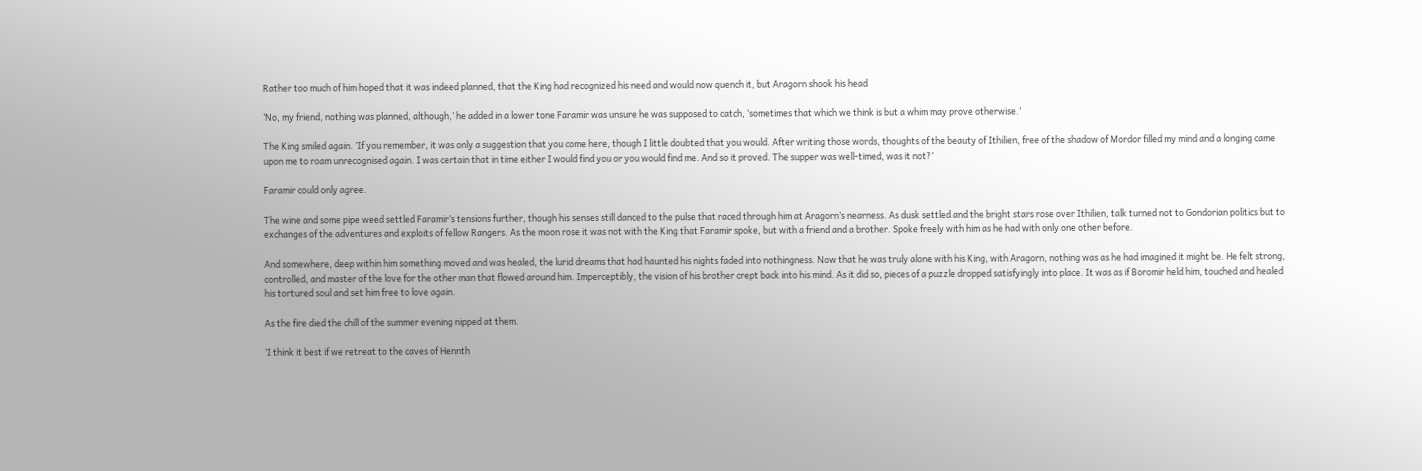Rather too much of him hoped that it was indeed planned, that the King had recognized his need and would now quench it, but Aragorn shook his head

‘No, my friend, nothing was planned, although,’ he added in a lower tone Faramir was unsure he was supposed to catch, ‘sometimes that which we think is but a whim may prove otherwise.’

The King smiled again. ‘If you remember, it was only a suggestion that you come here, though I little doubted that you would. After writing those words, thoughts of the beauty of Ithilien, free of the shadow of Mordor filled my mind and a longing came upon me to roam unrecognised again. I was certain that in time either I would find you or you would find me. And so it proved. The supper was well-timed, was it not?’

Faramir could only agree.

The wine and some pipe weed settled Faramir’s tensions further, though his senses still danced to the pulse that raced through him at Aragorn’s nearness. As dusk settled and the bright stars rose over Ithilien, talk turned not to Gondorian politics but to exchanges of the adventures and exploits of fellow Rangers. As the moon rose it was not with the King that Faramir spoke, but with a friend and a brother. Spoke freely with him as he had with only one other before.

And somewhere, deep within him something moved and was healed, the lurid dreams that had haunted his nights faded into nothingness. Now that he was truly alone with his King, with Aragorn, nothing was as he had imagined it might be. He felt strong, controlled, and master of the love for the other man that flowed around him. Imperceptibly, the vision of his brother crept back into his mind. As it did so, pieces of a puzzle dropped satisfyingly into place. It was as if Boromir held him, touched and healed his tortured soul and set him free to love again.

As the fire died the chill of the summer evening nipped at them.

‘I think it best if we retreat to the caves of Hennth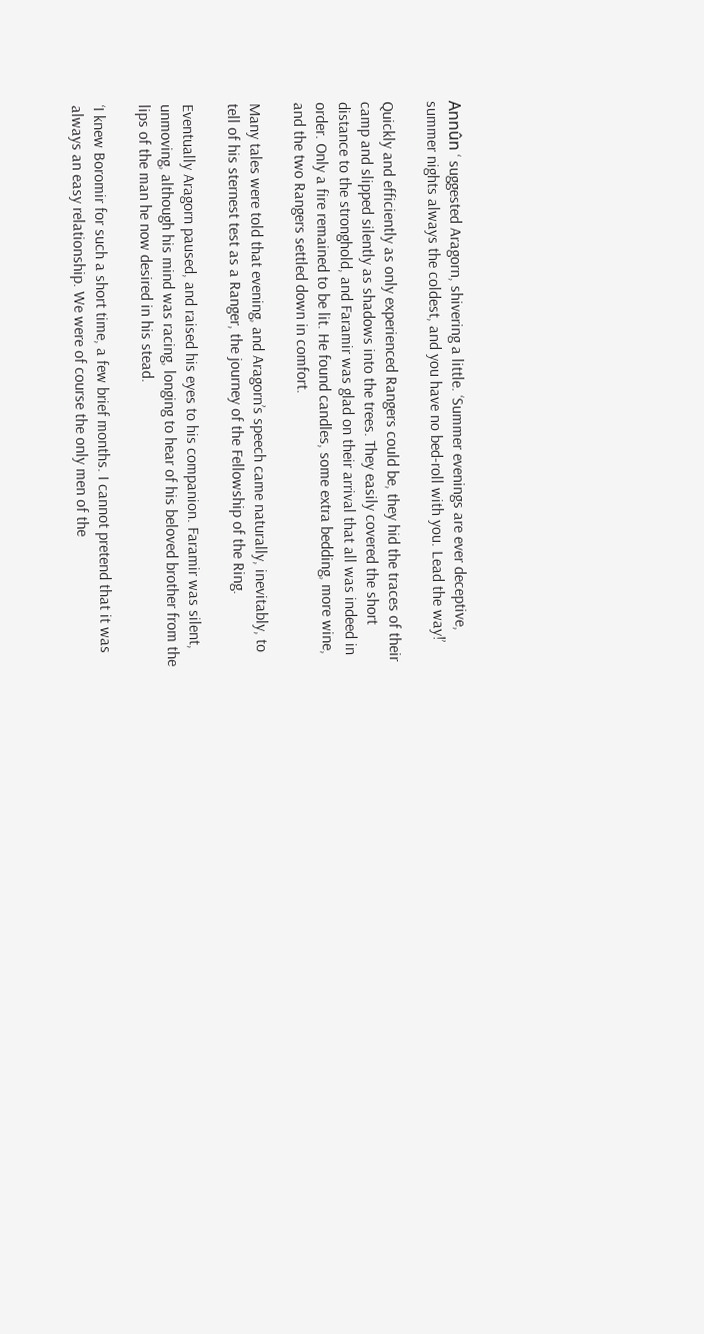Annûn ‘ suggested Aragorn, shivering a little. ‘Summer evenings are ever deceptive, summer nights always the coldest, and you have no bed-roll with you. Lead the way!’

Quickly and efficiently as only experienced Rangers could be, they hid the traces of their camp and slipped silently as shadows into the trees. They easily covered the short distance to the stronghold, and Faramir was glad on their arrival that all was indeed in order. Only a fire remained to be lit. He found candles, some extra bedding, more wine, and the two Rangers settled down in comfort.

Many tales were told that evening, and Aragorn’s speech came naturally, inevitably, to tell of his sternest test as a Ranger, the journey of the Fellowship of the Ring.

Eventually Aragorn paused, and raised his eyes to his companion. Faramir was silent, unmoving, although his mind was racing, longing to hear of his beloved brother from the lips of the man he now desired in his stead.

‘I knew Boromir for such a short time, a few brief months. I cannot pretend that it was always an easy relationship. We were of course the only men of the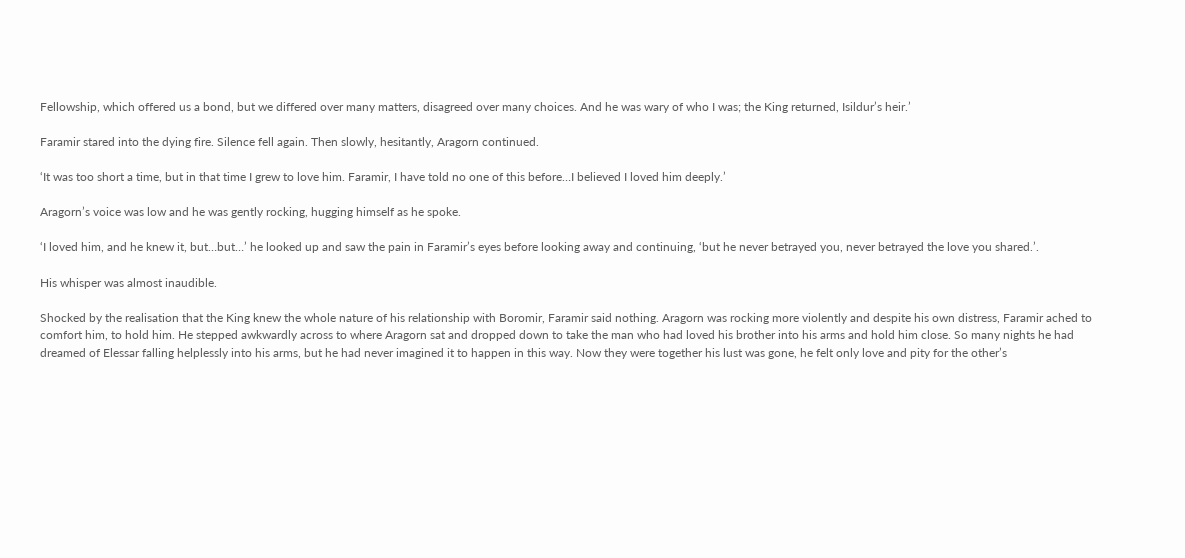Fellowship, which offered us a bond, but we differed over many matters, disagreed over many choices. And he was wary of who I was; the King returned, Isildur’s heir.’

Faramir stared into the dying fire. Silence fell again. Then slowly, hesitantly, Aragorn continued.

‘It was too short a time, but in that time I grew to love him. Faramir, I have told no one of this before…I believed I loved him deeply.’

Aragorn’s voice was low and he was gently rocking, hugging himself as he spoke.

‘I loved him, and he knew it, but…but…’ he looked up and saw the pain in Faramir’s eyes before looking away and continuing, ‘but he never betrayed you, never betrayed the love you shared.’.

His whisper was almost inaudible.

Shocked by the realisation that the King knew the whole nature of his relationship with Boromir, Faramir said nothing. Aragorn was rocking more violently and despite his own distress, Faramir ached to comfort him, to hold him. He stepped awkwardly across to where Aragorn sat and dropped down to take the man who had loved his brother into his arms and hold him close. So many nights he had dreamed of Elessar falling helplessly into his arms, but he had never imagined it to happen in this way. Now they were together his lust was gone, he felt only love and pity for the other’s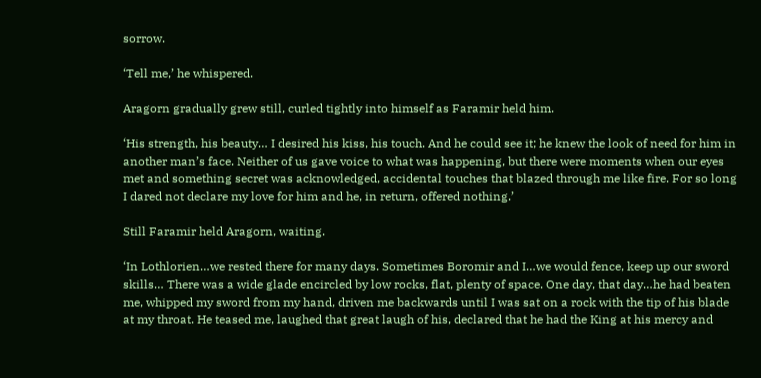sorrow.

‘Tell me,’ he whispered.

Aragorn gradually grew still, curled tightly into himself as Faramir held him.

‘His strength, his beauty… I desired his kiss, his touch. And he could see it; he knew the look of need for him in another man’s face. Neither of us gave voice to what was happening, but there were moments when our eyes met and something secret was acknowledged, accidental touches that blazed through me like fire. For so long I dared not declare my love for him and he, in return, offered nothing.’

Still Faramir held Aragorn, waiting.

‘In Lothlorien…we rested there for many days. Sometimes Boromir and I…we would fence, keep up our sword skills… There was a wide glade encircled by low rocks, flat, plenty of space. One day, that day…he had beaten me, whipped my sword from my hand, driven me backwards until I was sat on a rock with the tip of his blade at my throat. He teased me, laughed that great laugh of his, declared that he had the King at his mercy and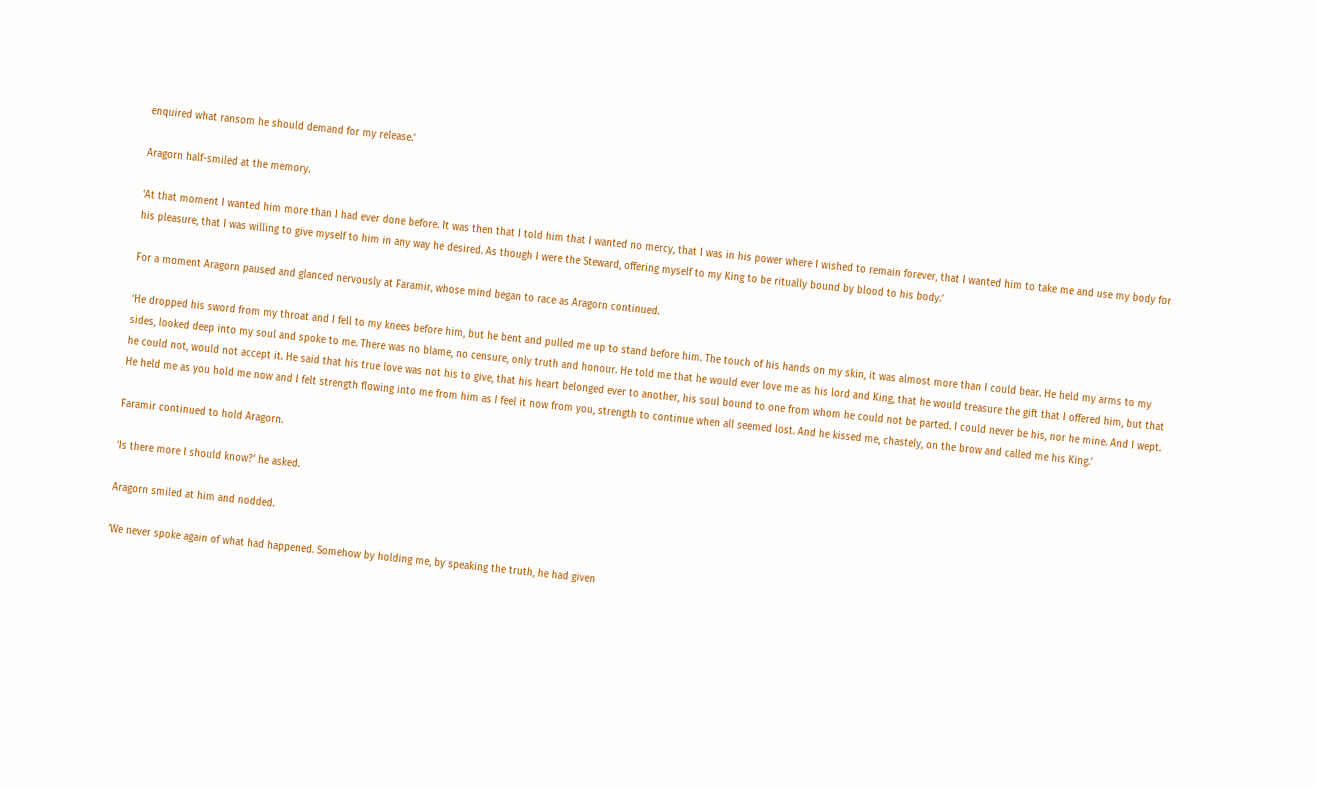enquired what ransom he should demand for my release.’

Aragorn half-smiled at the memory.

‘At that moment I wanted him more than I had ever done before. It was then that I told him that I wanted no mercy, that I was in his power where I wished to remain forever, that I wanted him to take me and use my body for his pleasure, that I was willing to give myself to him in any way he desired. As though I were the Steward, offering myself to my King to be ritually bound by blood to his body.’

For a moment Aragorn paused and glanced nervously at Faramir, whose mind began to race as Aragorn continued.

‘He dropped his sword from my throat and I fell to my knees before him, but he bent and pulled me up to stand before him. The touch of his hands on my skin, it was almost more than I could bear. He held my arms to my sides, looked deep into my soul and spoke to me. There was no blame, no censure, only truth and honour. He told me that he would ever love me as his lord and King, that he would treasure the gift that I offered him, but that he could not, would not accept it. He said that his true love was not his to give, that his heart belonged ever to another, his soul bound to one from whom he could not be parted. I could never be his, nor he mine. And I wept. He held me as you hold me now and I felt strength flowing into me from him as I feel it now from you, strength to continue when all seemed lost. And he kissed me, chastely, on the brow and called me his King.’

Faramir continued to hold Aragorn.

‘Is there more I should know?’ he asked.

Aragorn smiled at him and nodded.

‘We never spoke again of what had happened. Somehow by holding me, by speaking the truth, he had given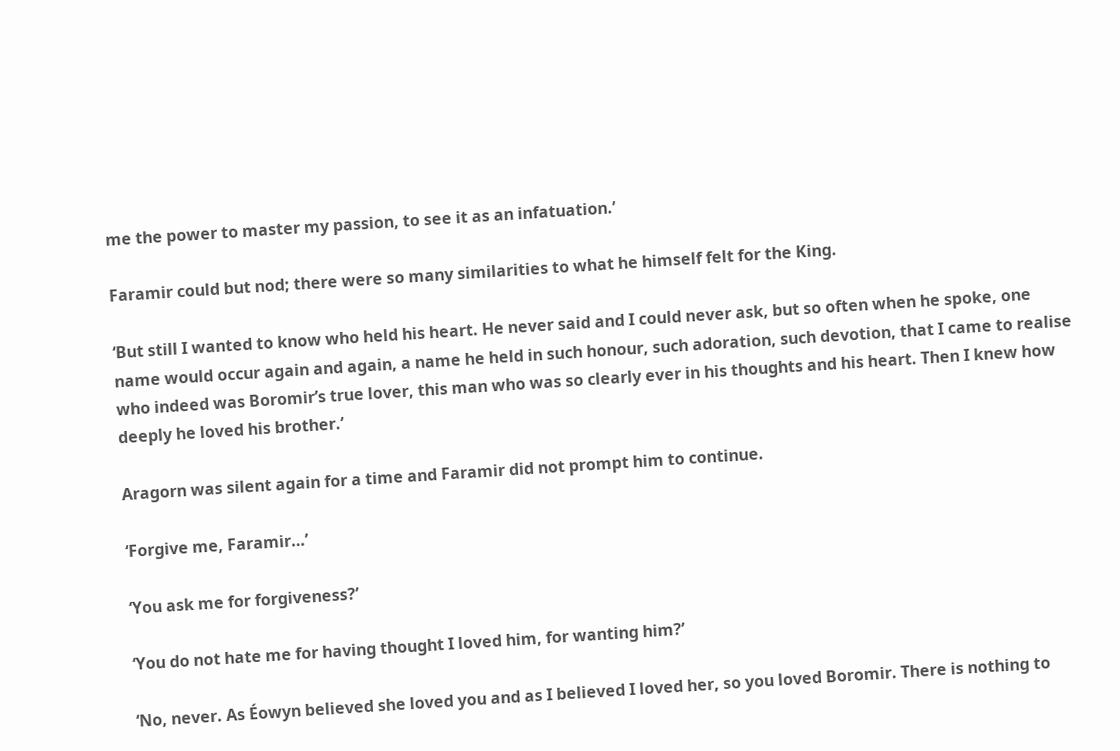me the power to master my passion, to see it as an infatuation.’

Faramir could but nod; there were so many similarities to what he himself felt for the King.

‘But still I wanted to know who held his heart. He never said and I could never ask, but so often when he spoke, one name would occur again and again, a name he held in such honour, such adoration, such devotion, that I came to realise who indeed was Boromir’s true lover, this man who was so clearly ever in his thoughts and his heart. Then I knew how deeply he loved his brother.’

Aragorn was silent again for a time and Faramir did not prompt him to continue.

‘Forgive me, Faramir…’

‘You ask me for forgiveness?’

‘You do not hate me for having thought I loved him, for wanting him?’

‘No, never. As Éowyn believed she loved you and as I believed I loved her, so you loved Boromir. There is nothing to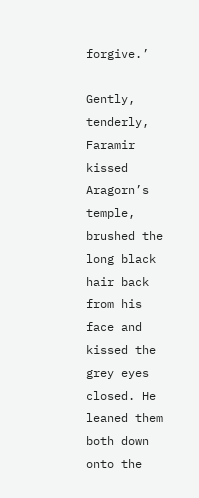forgive.’

Gently, tenderly, Faramir kissed Aragorn’s temple, brushed the long black hair back from his face and kissed the grey eyes closed. He leaned them both down onto the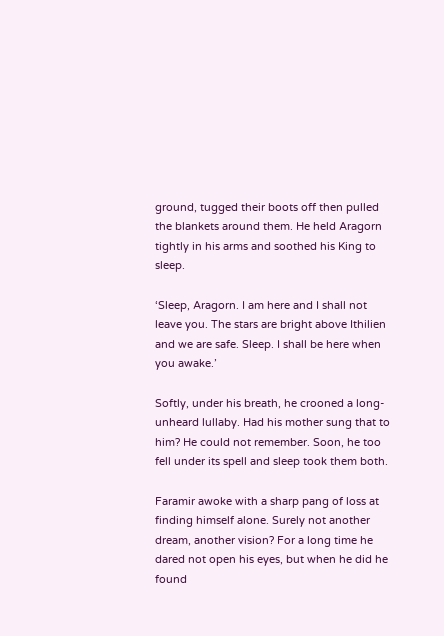ground, tugged their boots off then pulled the blankets around them. He held Aragorn tightly in his arms and soothed his King to sleep.

‘Sleep, Aragorn. I am here and I shall not leave you. The stars are bright above Ithilien and we are safe. Sleep. I shall be here when you awake.’

Softly, under his breath, he crooned a long-unheard lullaby. Had his mother sung that to him? He could not remember. Soon, he too fell under its spell and sleep took them both.

Faramir awoke with a sharp pang of loss at finding himself alone. Surely not another dream, another vision? For a long time he dared not open his eyes, but when he did he found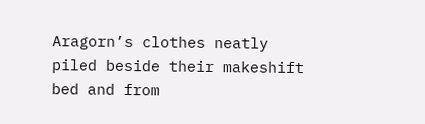Aragorn’s clothes neatly piled beside their makeshift bed and from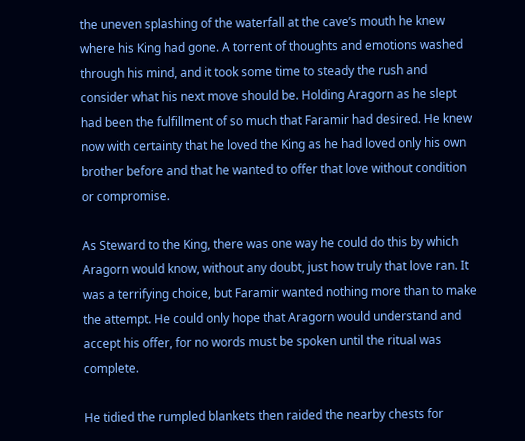the uneven splashing of the waterfall at the cave’s mouth he knew where his King had gone. A torrent of thoughts and emotions washed through his mind, and it took some time to steady the rush and consider what his next move should be. Holding Aragorn as he slept had been the fulfillment of so much that Faramir had desired. He knew now with certainty that he loved the King as he had loved only his own brother before and that he wanted to offer that love without condition or compromise.

As Steward to the King, there was one way he could do this by which Aragorn would know, without any doubt, just how truly that love ran. It was a terrifying choice, but Faramir wanted nothing more than to make the attempt. He could only hope that Aragorn would understand and accept his offer, for no words must be spoken until the ritual was complete.

He tidied the rumpled blankets then raided the nearby chests for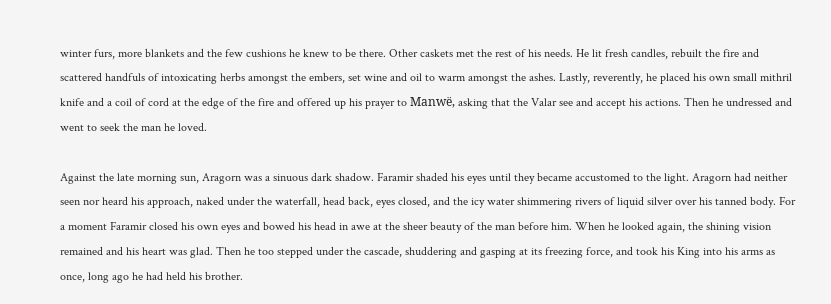winter furs, more blankets and the few cushions he knew to be there. Other caskets met the rest of his needs. He lit fresh candles, rebuilt the fire and scattered handfuls of intoxicating herbs amongst the embers, set wine and oil to warm amongst the ashes. Lastly, reverently, he placed his own small mithril knife and a coil of cord at the edge of the fire and offered up his prayer to Manwë, asking that the Valar see and accept his actions. Then he undressed and went to seek the man he loved.

Against the late morning sun, Aragorn was a sinuous dark shadow. Faramir shaded his eyes until they became accustomed to the light. Aragorn had neither seen nor heard his approach, naked under the waterfall, head back, eyes closed, and the icy water shimmering rivers of liquid silver over his tanned body. For a moment Faramir closed his own eyes and bowed his head in awe at the sheer beauty of the man before him. When he looked again, the shining vision remained and his heart was glad. Then he too stepped under the cascade, shuddering and gasping at its freezing force, and took his King into his arms as once, long ago he had held his brother.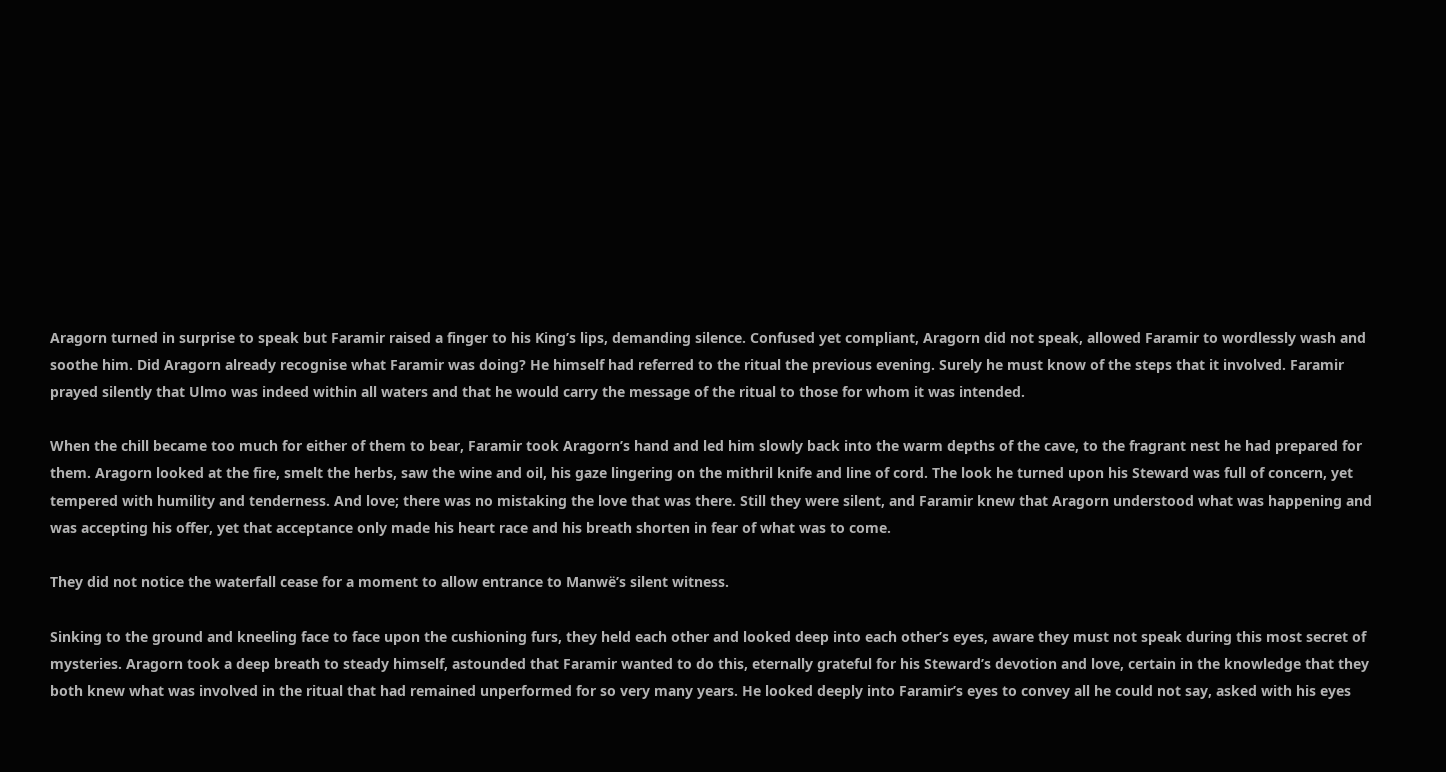Aragorn turned in surprise to speak but Faramir raised a finger to his King’s lips, demanding silence. Confused yet compliant, Aragorn did not speak, allowed Faramir to wordlessly wash and soothe him. Did Aragorn already recognise what Faramir was doing? He himself had referred to the ritual the previous evening. Surely he must know of the steps that it involved. Faramir prayed silently that Ulmo was indeed within all waters and that he would carry the message of the ritual to those for whom it was intended.

When the chill became too much for either of them to bear, Faramir took Aragorn’s hand and led him slowly back into the warm depths of the cave, to the fragrant nest he had prepared for them. Aragorn looked at the fire, smelt the herbs, saw the wine and oil, his gaze lingering on the mithril knife and line of cord. The look he turned upon his Steward was full of concern, yet tempered with humility and tenderness. And love; there was no mistaking the love that was there. Still they were silent, and Faramir knew that Aragorn understood what was happening and was accepting his offer, yet that acceptance only made his heart race and his breath shorten in fear of what was to come.

They did not notice the waterfall cease for a moment to allow entrance to Manwë’s silent witness.

Sinking to the ground and kneeling face to face upon the cushioning furs, they held each other and looked deep into each other’s eyes, aware they must not speak during this most secret of mysteries. Aragorn took a deep breath to steady himself, astounded that Faramir wanted to do this, eternally grateful for his Steward’s devotion and love, certain in the knowledge that they both knew what was involved in the ritual that had remained unperformed for so very many years. He looked deeply into Faramir’s eyes to convey all he could not say, asked with his eyes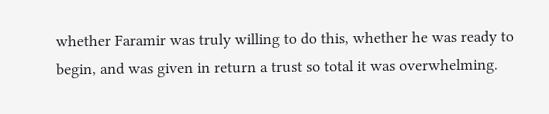whether Faramir was truly willing to do this, whether he was ready to begin, and was given in return a trust so total it was overwhelming.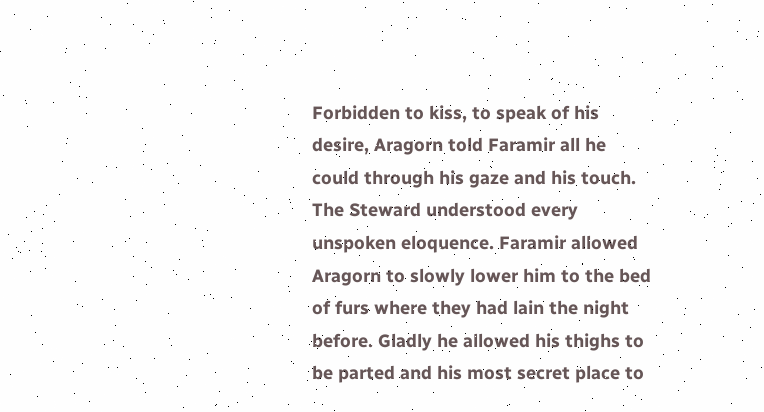Forbidden to kiss, to speak of his desire, Aragorn told Faramir all he could through his gaze and his touch. The Steward understood every unspoken eloquence. Faramir allowed Aragorn to slowly lower him to the bed of furs where they had lain the night before. Gladly he allowed his thighs to be parted and his most secret place to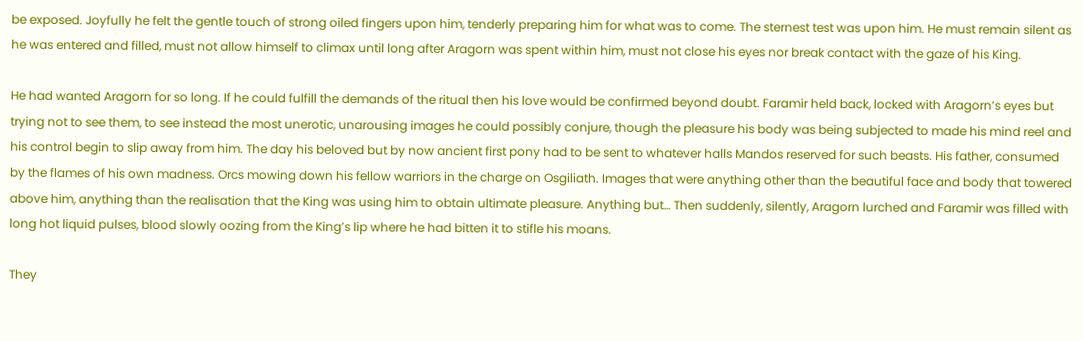be exposed. Joyfully he felt the gentle touch of strong oiled fingers upon him, tenderly preparing him for what was to come. The sternest test was upon him. He must remain silent as he was entered and filled, must not allow himself to climax until long after Aragorn was spent within him, must not close his eyes nor break contact with the gaze of his King.

He had wanted Aragorn for so long. If he could fulfill the demands of the ritual then his love would be confirmed beyond doubt. Faramir held back, locked with Aragorn’s eyes but trying not to see them, to see instead the most unerotic, unarousing images he could possibly conjure, though the pleasure his body was being subjected to made his mind reel and his control begin to slip away from him. The day his beloved but by now ancient first pony had to be sent to whatever halls Mandos reserved for such beasts. His father, consumed by the flames of his own madness. Orcs mowing down his fellow warriors in the charge on Osgiliath. Images that were anything other than the beautiful face and body that towered above him, anything than the realisation that the King was using him to obtain ultimate pleasure. Anything but… Then suddenly, silently, Aragorn lurched and Faramir was filled with long hot liquid pulses, blood slowly oozing from the King’s lip where he had bitten it to stifle his moans.

They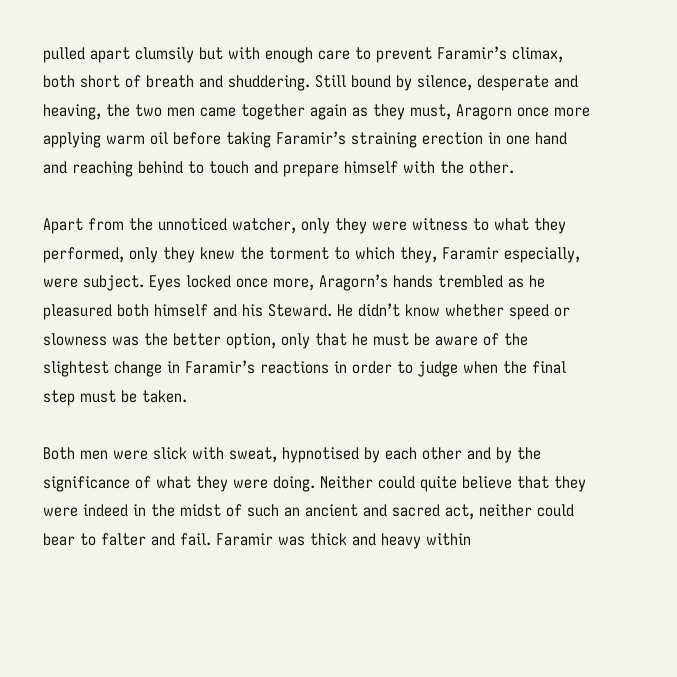pulled apart clumsily but with enough care to prevent Faramir’s climax, both short of breath and shuddering. Still bound by silence, desperate and heaving, the two men came together again as they must, Aragorn once more applying warm oil before taking Faramir’s straining erection in one hand and reaching behind to touch and prepare himself with the other.

Apart from the unnoticed watcher, only they were witness to what they performed, only they knew the torment to which they, Faramir especially, were subject. Eyes locked once more, Aragorn’s hands trembled as he pleasured both himself and his Steward. He didn’t know whether speed or slowness was the better option, only that he must be aware of the slightest change in Faramir’s reactions in order to judge when the final step must be taken.

Both men were slick with sweat, hypnotised by each other and by the significance of what they were doing. Neither could quite believe that they were indeed in the midst of such an ancient and sacred act, neither could bear to falter and fail. Faramir was thick and heavy within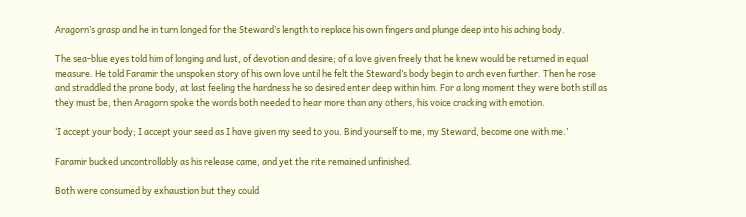Aragorn’s grasp and he in turn longed for the Steward’s length to replace his own fingers and plunge deep into his aching body.

The sea-blue eyes told him of longing and lust, of devotion and desire; of a love given freely that he knew would be returned in equal measure. He told Faramir the unspoken story of his own love until he felt the Steward’s body begin to arch even further. Then he rose and straddled the prone body, at last feeling the hardness he so desired enter deep within him. For a long moment they were both still as they must be, then Aragorn spoke the words both needed to hear more than any others, his voice cracking with emotion.

‘I accept your body; I accept your seed as I have given my seed to you. Bind yourself to me, my Steward, become one with me.’

Faramir bucked uncontrollably as his release came, and yet the rite remained unfinished.

Both were consumed by exhaustion but they could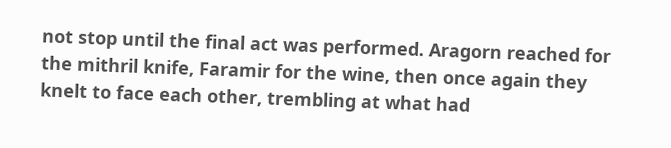not stop until the final act was performed. Aragorn reached for the mithril knife, Faramir for the wine, then once again they knelt to face each other, trembling at what had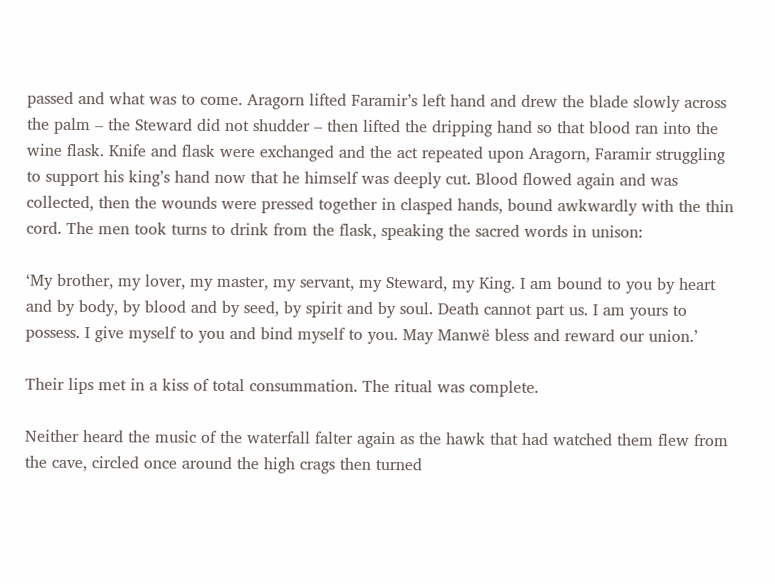passed and what was to come. Aragorn lifted Faramir’s left hand and drew the blade slowly across the palm – the Steward did not shudder – then lifted the dripping hand so that blood ran into the wine flask. Knife and flask were exchanged and the act repeated upon Aragorn, Faramir struggling to support his king’s hand now that he himself was deeply cut. Blood flowed again and was collected, then the wounds were pressed together in clasped hands, bound awkwardly with the thin cord. The men took turns to drink from the flask, speaking the sacred words in unison:

‘My brother, my lover, my master, my servant, my Steward, my King. I am bound to you by heart and by body, by blood and by seed, by spirit and by soul. Death cannot part us. I am yours to possess. I give myself to you and bind myself to you. May Manwë bless and reward our union.’

Their lips met in a kiss of total consummation. The ritual was complete.

Neither heard the music of the waterfall falter again as the hawk that had watched them flew from the cave, circled once around the high crags then turned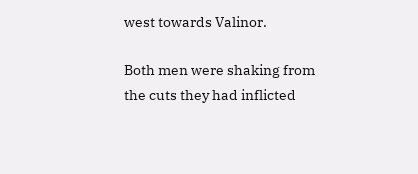west towards Valinor.

Both men were shaking from the cuts they had inflicted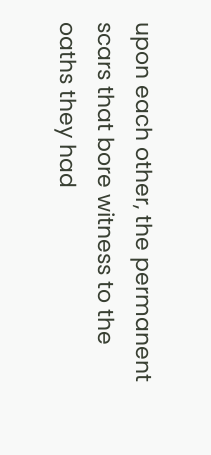upon each other, the permanent scars that bore witness to the oaths they had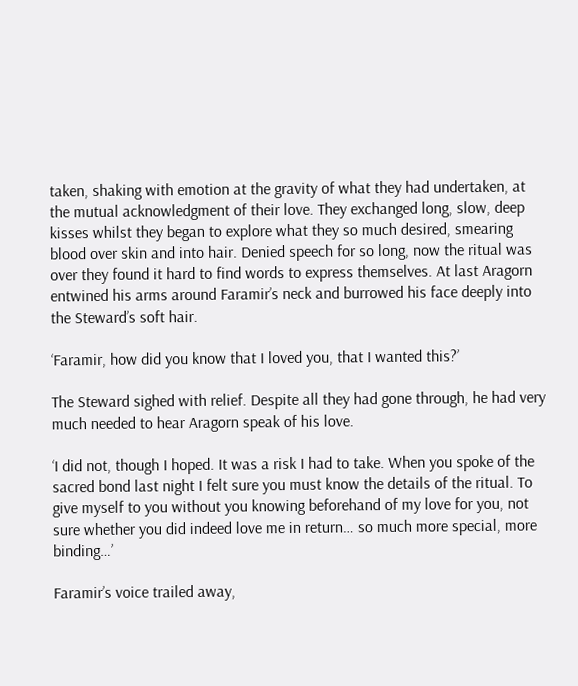taken, shaking with emotion at the gravity of what they had undertaken, at the mutual acknowledgment of their love. They exchanged long, slow, deep kisses whilst they began to explore what they so much desired, smearing blood over skin and into hair. Denied speech for so long, now the ritual was over they found it hard to find words to express themselves. At last Aragorn entwined his arms around Faramir’s neck and burrowed his face deeply into the Steward’s soft hair.

‘Faramir, how did you know that I loved you, that I wanted this?’

The Steward sighed with relief. Despite all they had gone through, he had very much needed to hear Aragorn speak of his love.

‘I did not, though I hoped. It was a risk I had to take. When you spoke of the sacred bond last night I felt sure you must know the details of the ritual. To give myself to you without you knowing beforehand of my love for you, not sure whether you did indeed love me in return… so much more special, more binding…’

Faramir’s voice trailed away,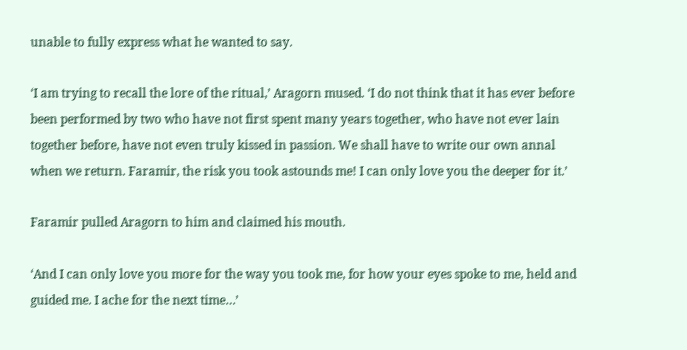unable to fully express what he wanted to say.

‘I am trying to recall the lore of the ritual,’ Aragorn mused. ‘I do not think that it has ever before been performed by two who have not first spent many years together, who have not ever lain together before, have not even truly kissed in passion. We shall have to write our own annal when we return. Faramir, the risk you took astounds me! I can only love you the deeper for it.’

Faramir pulled Aragorn to him and claimed his mouth.

‘And I can only love you more for the way you took me, for how your eyes spoke to me, held and guided me. I ache for the next time…’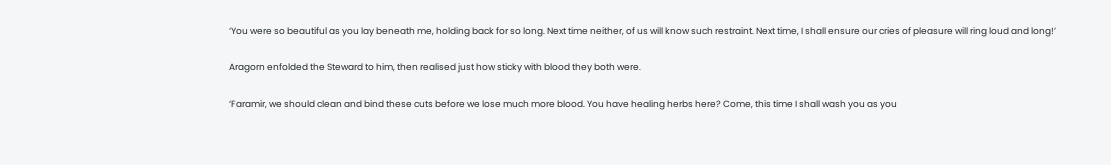‘You were so beautiful as you lay beneath me, holding back for so long. Next time neither, of us will know such restraint. Next time, I shall ensure our cries of pleasure will ring loud and long!’

Aragorn enfolded the Steward to him, then realised just how sticky with blood they both were.

‘Faramir, we should clean and bind these cuts before we lose much more blood. You have healing herbs here? Come, this time I shall wash you as you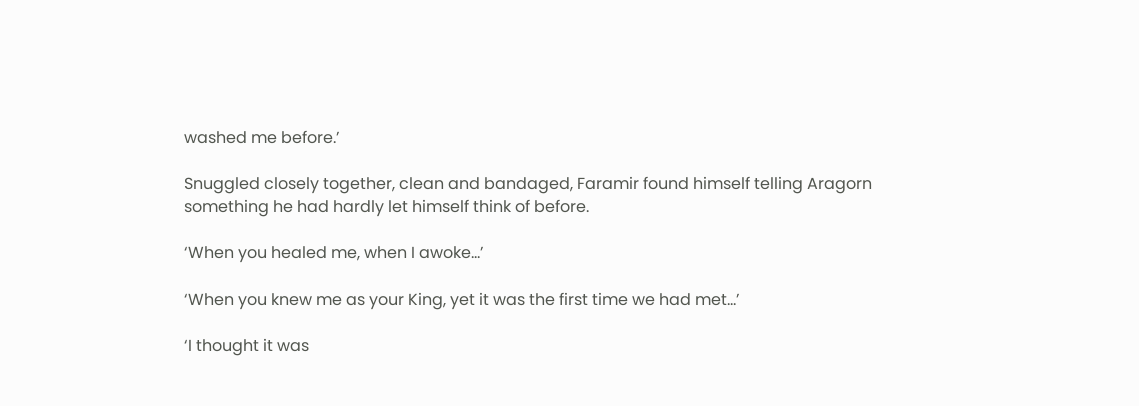washed me before.’

Snuggled closely together, clean and bandaged, Faramir found himself telling Aragorn something he had hardly let himself think of before.

‘When you healed me, when I awoke…’

‘When you knew me as your King, yet it was the first time we had met…’

‘I thought it was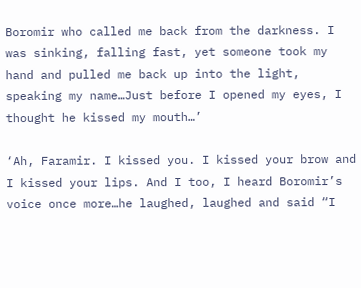Boromir who called me back from the darkness. I was sinking, falling fast, yet someone took my hand and pulled me back up into the light, speaking my name…Just before I opened my eyes, I thought he kissed my mouth…’

‘Ah, Faramir. I kissed you. I kissed your brow and I kissed your lips. And I too, I heard Boromir’s voice once more…he laughed, laughed and said “I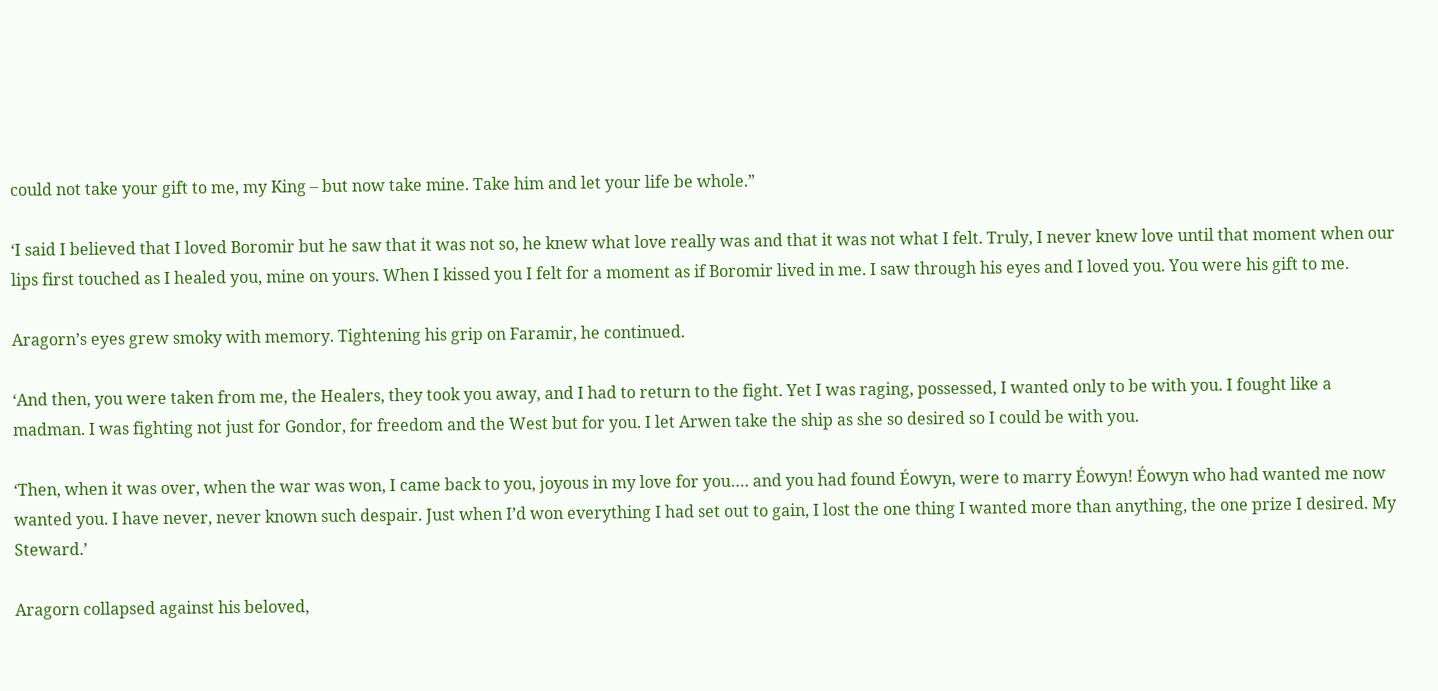could not take your gift to me, my King – but now take mine. Take him and let your life be whole.”

‘I said I believed that I loved Boromir but he saw that it was not so, he knew what love really was and that it was not what I felt. Truly, I never knew love until that moment when our lips first touched as I healed you, mine on yours. When I kissed you I felt for a moment as if Boromir lived in me. I saw through his eyes and I loved you. You were his gift to me.

Aragorn’s eyes grew smoky with memory. Tightening his grip on Faramir, he continued.

‘And then, you were taken from me, the Healers, they took you away, and I had to return to the fight. Yet I was raging, possessed, I wanted only to be with you. I fought like a madman. I was fighting not just for Gondor, for freedom and the West but for you. I let Arwen take the ship as she so desired so I could be with you.

‘Then, when it was over, when the war was won, I came back to you, joyous in my love for you…. and you had found Éowyn, were to marry Éowyn! Éowyn who had wanted me now wanted you. I have never, never known such despair. Just when I’d won everything I had set out to gain, I lost the one thing I wanted more than anything, the one prize I desired. My Steward.’

Aragorn collapsed against his beloved,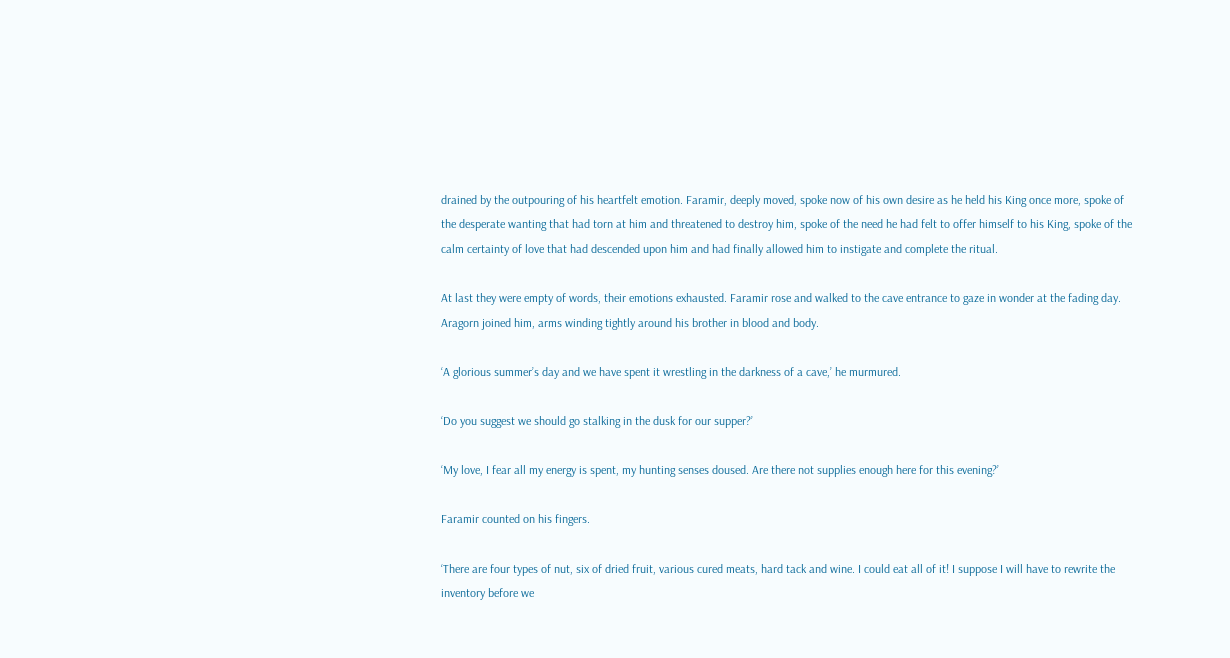drained by the outpouring of his heartfelt emotion. Faramir, deeply moved, spoke now of his own desire as he held his King once more, spoke of the desperate wanting that had torn at him and threatened to destroy him, spoke of the need he had felt to offer himself to his King, spoke of the calm certainty of love that had descended upon him and had finally allowed him to instigate and complete the ritual.

At last they were empty of words, their emotions exhausted. Faramir rose and walked to the cave entrance to gaze in wonder at the fading day. Aragorn joined him, arms winding tightly around his brother in blood and body.

‘A glorious summer’s day and we have spent it wrestling in the darkness of a cave,’ he murmured.

‘Do you suggest we should go stalking in the dusk for our supper?’

‘My love, I fear all my energy is spent, my hunting senses doused. Are there not supplies enough here for this evening?’

Faramir counted on his fingers.

‘There are four types of nut, six of dried fruit, various cured meats, hard tack and wine. I could eat all of it! I suppose I will have to rewrite the inventory before we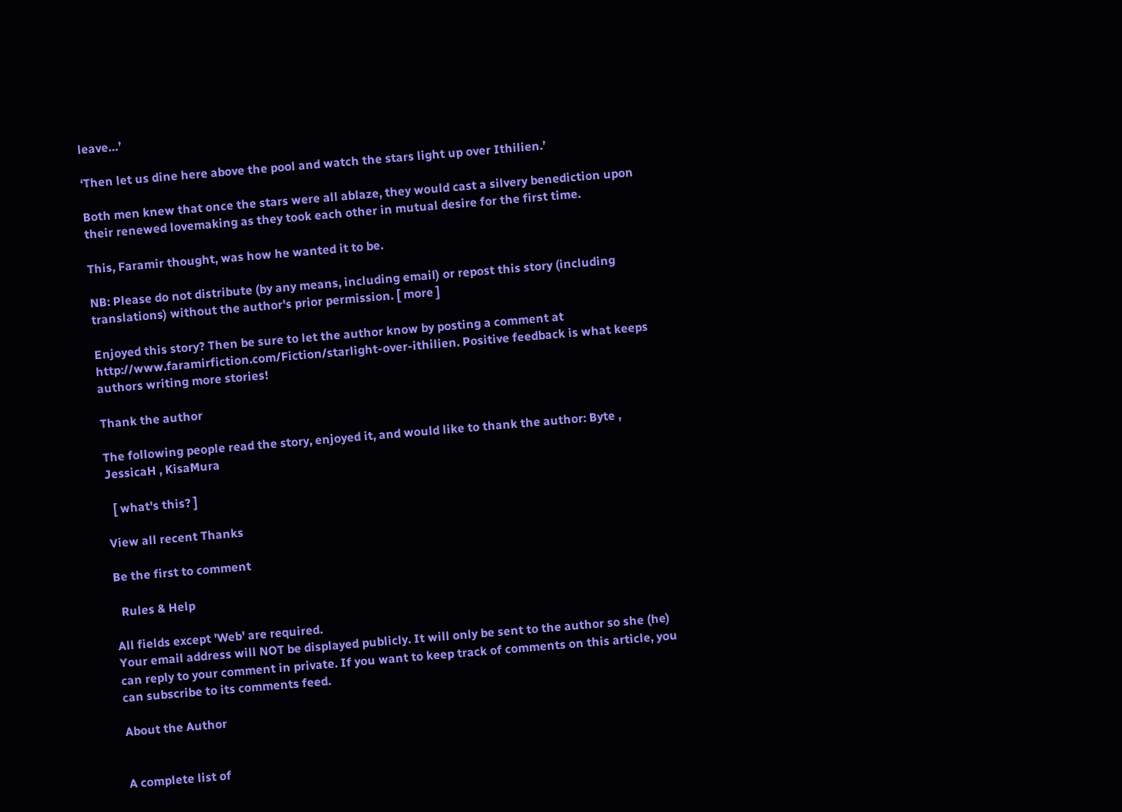leave…’

‘Then let us dine here above the pool and watch the stars light up over Ithilien.’

Both men knew that once the stars were all ablaze, they would cast a silvery benediction upon their renewed lovemaking as they took each other in mutual desire for the first time.

This, Faramir thought, was how he wanted it to be.

NB: Please do not distribute (by any means, including email) or repost this story (including translations) without the author's prior permission. [ more ]

Enjoyed this story? Then be sure to let the author know by posting a comment at http://www.faramirfiction.com/Fiction/starlight-over-ithilien. Positive feedback is what keeps authors writing more stories!

Thank the author

The following people read the story, enjoyed it, and would like to thank the author: Byte , JessicaH , KisaMura

  [ what's this? ]

View all recent Thanks

Be the first to comment

  Rules & Help

All fields except 'Web' are required.
Your email address will NOT be displayed publicly. It will only be sent to the author so she (he) can reply to your comment in private. If you want to keep track of comments on this article, you can subscribe to its comments feed.

About the Author


A complete list of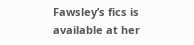Fawsley’s fics is available at her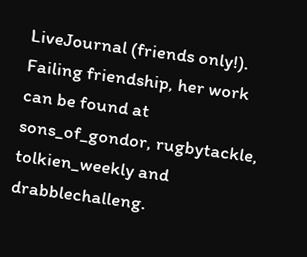LiveJournal (friends only!). Failing friendship, her work can be found at sons_of_gondor, rugbytackle, tolkien_weekly and drabblechalleng.